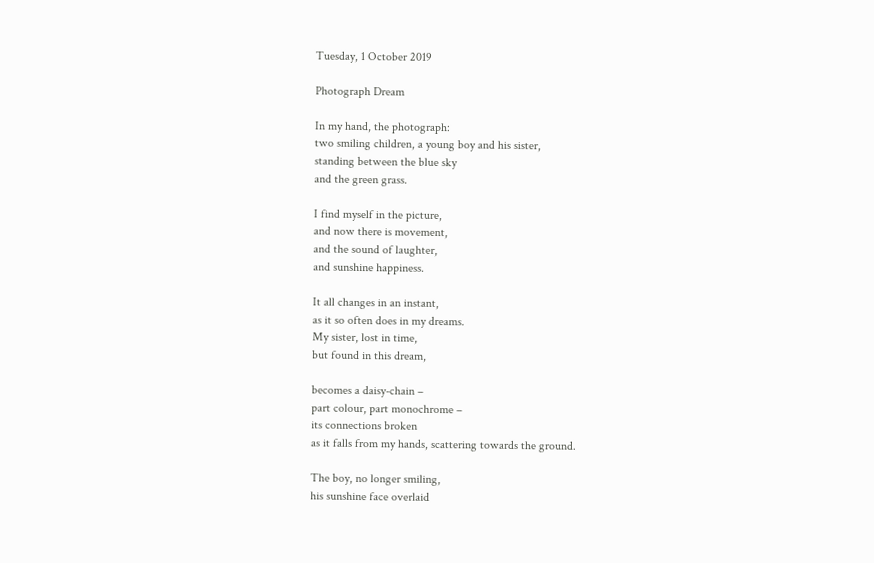Tuesday, 1 October 2019

Photograph Dream

In my hand, the photograph:
two smiling children, a young boy and his sister,
standing between the blue sky
and the green grass.

I find myself in the picture,
and now there is movement,
and the sound of laughter,
and sunshine happiness.

It all changes in an instant,
as it so often does in my dreams.
My sister, lost in time,
but found in this dream,

becomes a daisy-chain –
part colour, part monochrome –
its connections broken
as it falls from my hands, scattering towards the ground.

The boy, no longer smiling,
his sunshine face overlaid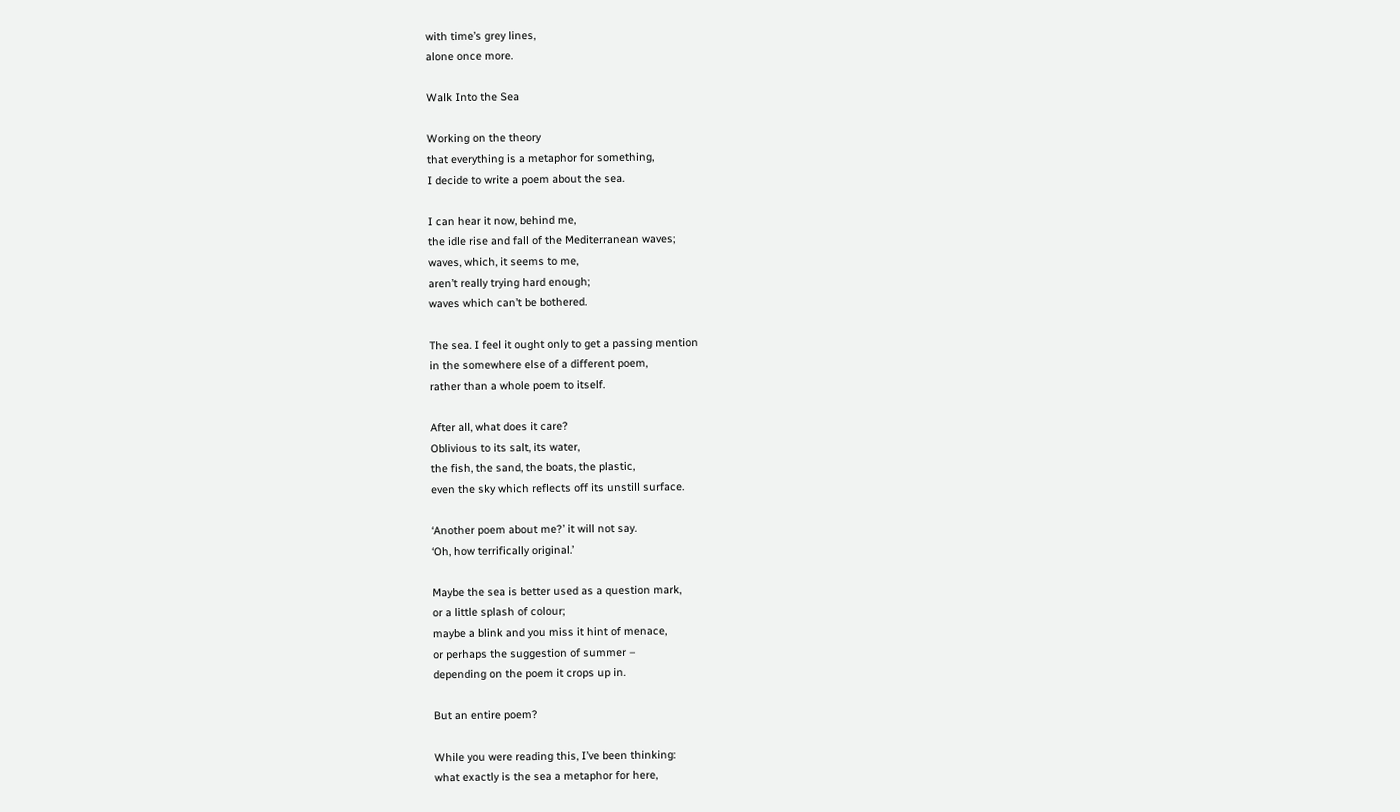with time’s grey lines,
alone once more.

Walk Into the Sea

Working on the theory
that everything is a metaphor for something,
I decide to write a poem about the sea.

I can hear it now, behind me,
the idle rise and fall of the Mediterranean waves;
waves, which, it seems to me,
aren’t really trying hard enough;
waves which can’t be bothered.

The sea. I feel it ought only to get a passing mention
in the somewhere else of a different poem,
rather than a whole poem to itself.

After all, what does it care?
Oblivious to its salt, its water,
the fish, the sand, the boats, the plastic,
even the sky which reflects off its unstill surface.

‘Another poem about me?’ it will not say.
‘Oh, how terrifically original.’

Maybe the sea is better used as a question mark,
or a little splash of colour;
maybe a blink and you miss it hint of menace,
or perhaps the suggestion of summer –
depending on the poem it crops up in.

But an entire poem?

While you were reading this, I’ve been thinking:
what exactly is the sea a metaphor for here,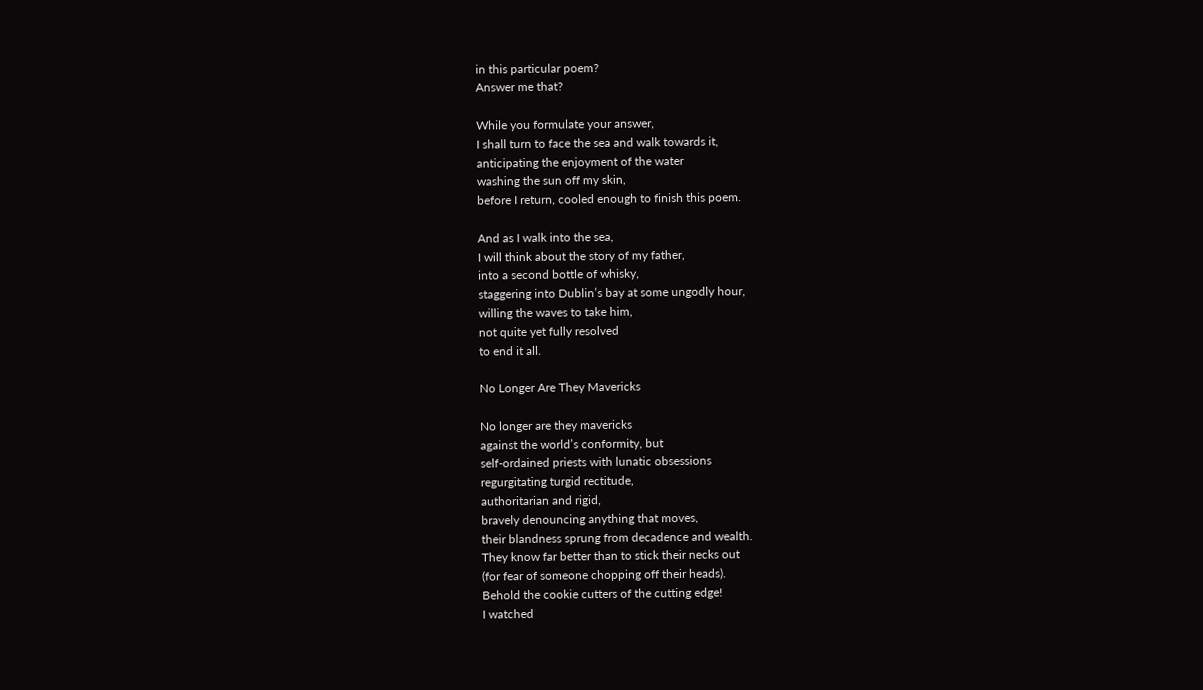in this particular poem?
Answer me that?

While you formulate your answer,
I shall turn to face the sea and walk towards it,
anticipating the enjoyment of the water
washing the sun off my skin,
before I return, cooled enough to finish this poem.

And as I walk into the sea,
I will think about the story of my father,
into a second bottle of whisky,
staggering into Dublin’s bay at some ungodly hour,
willing the waves to take him,
not quite yet fully resolved
to end it all.

No Longer Are They Mavericks

No longer are they mavericks
against the world’s conformity, but
self-ordained priests with lunatic obsessions
regurgitating turgid rectitude,
authoritarian and rigid,
bravely denouncing anything that moves,
their blandness sprung from decadence and wealth.
They know far better than to stick their necks out
(for fear of someone chopping off their heads).
Behold the cookie cutters of the cutting edge!
I watched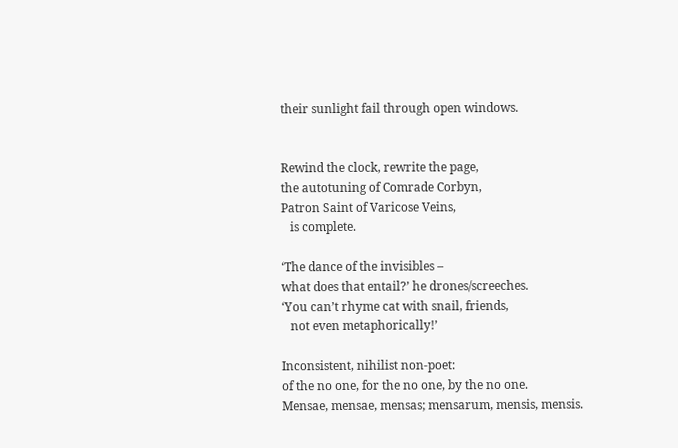their sunlight fail through open windows.


Rewind the clock, rewrite the page,
the autotuning of Comrade Corbyn,
Patron Saint of Varicose Veins,
   is complete.

‘The dance of the invisibles –
what does that entail?’ he drones/screeches.
‘You can’t rhyme cat with snail, friends,
   not even metaphorically!’

Inconsistent, nihilist non-poet:
of the no one, for the no one, by the no one.
Mensae, mensae, mensas; mensarum, mensis, mensis.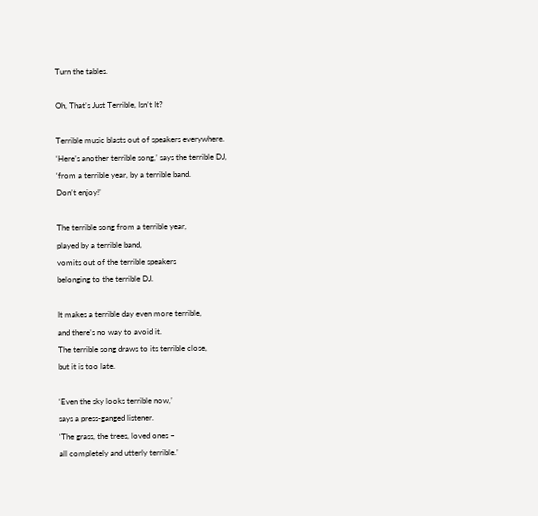Turn the tables.

Oh, That’s Just Terrible, Isn’t It?

Terrible music blasts out of speakers everywhere.
‘Here’s another terrible song,’ says the terrible DJ,
‘from a terrible year, by a terrible band.
Don’t enjoy!’

The terrible song from a terrible year,
played by a terrible band,
vomits out of the terrible speakers
belonging to the terrible DJ.

It makes a terrible day even more terrible,
and there’s no way to avoid it.
The terrible song draws to its terrible close,
but it is too late.

‘Even the sky looks terrible now,’
says a press-ganged listener.
‘The grass, the trees, loved ones –
all completely and utterly terrible.’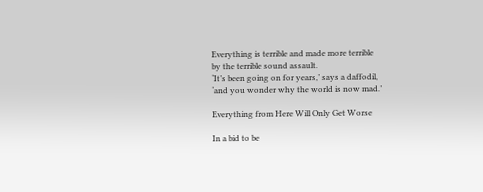Everything is terrible and made more terrible
by the terrible sound assault.
‘It’s been going on for years,’ says a daffodil,
‘and you wonder why the world is now mad.’

Everything from Here Will Only Get Worse

In a bid to be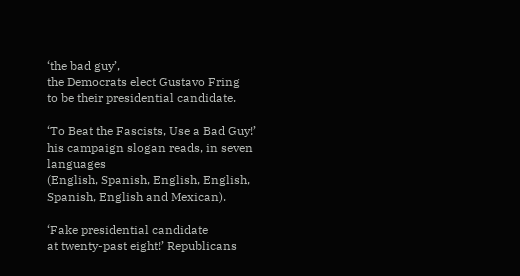‘the bad guy’,
the Democrats elect Gustavo Fring
to be their presidential candidate.

‘To Beat the Fascists, Use a Bad Guy!’
his campaign slogan reads, in seven languages
(English, Spanish, English, English, Spanish, English and Mexican).

‘Fake presidential candidate
at twenty-past eight!’ Republicans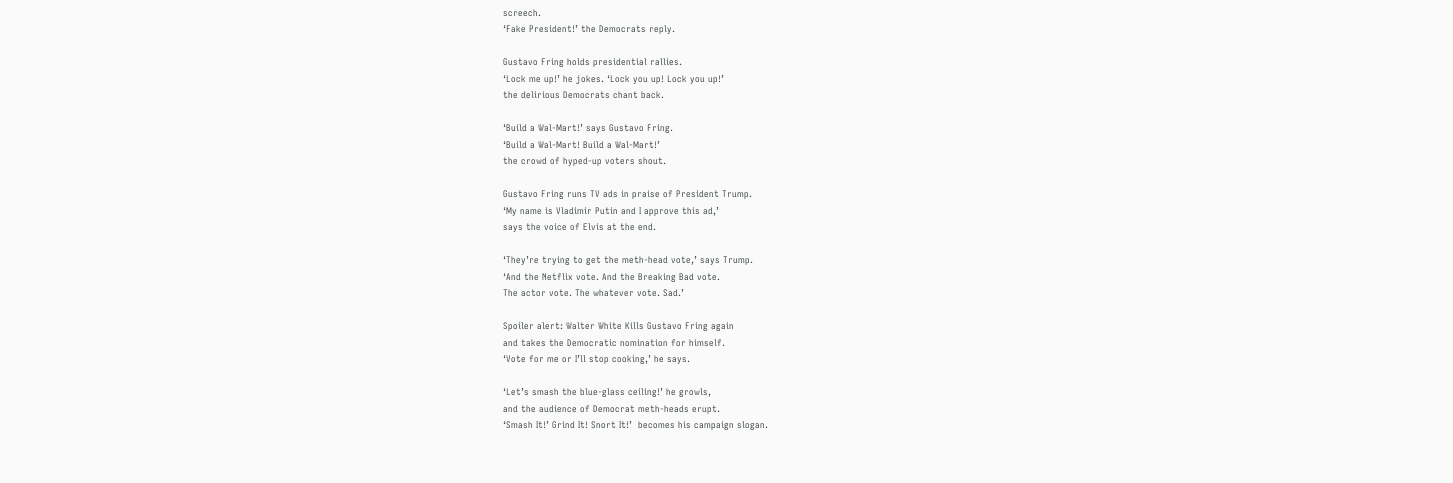screech.
‘Fake President!’ the Democrats reply.

Gustavo Fring holds presidential rallies.
‘Lock me up!’ he jokes. ‘Lock you up! Lock you up!’
the delirious Democrats chant back.

‘Build a Wal-Mart!’ says Gustavo Fring.
‘Build a Wal-Mart! Build a Wal-Mart!’
the crowd of hyped-up voters shout.

Gustavo Fring runs TV ads in praise of President Trump.
‘My name is Vladimir Putin and I approve this ad,’
says the voice of Elvis at the end.

‘They’re trying to get the meth-head vote,’ says Trump.
‘And the Netflix vote. And the Breaking Bad vote.
The actor vote. The whatever vote. Sad.’

Spoiler alert: Walter White Kills Gustavo Fring again
and takes the Democratic nomination for himself.
‘Vote for me or I’ll stop cooking,’ he says.

‘Let’s smash the blue-glass ceiling!’ he growls,
and the audience of Democrat meth-heads erupt.
‘Smash It!’ Grind It! Snort It!’  becomes his campaign slogan.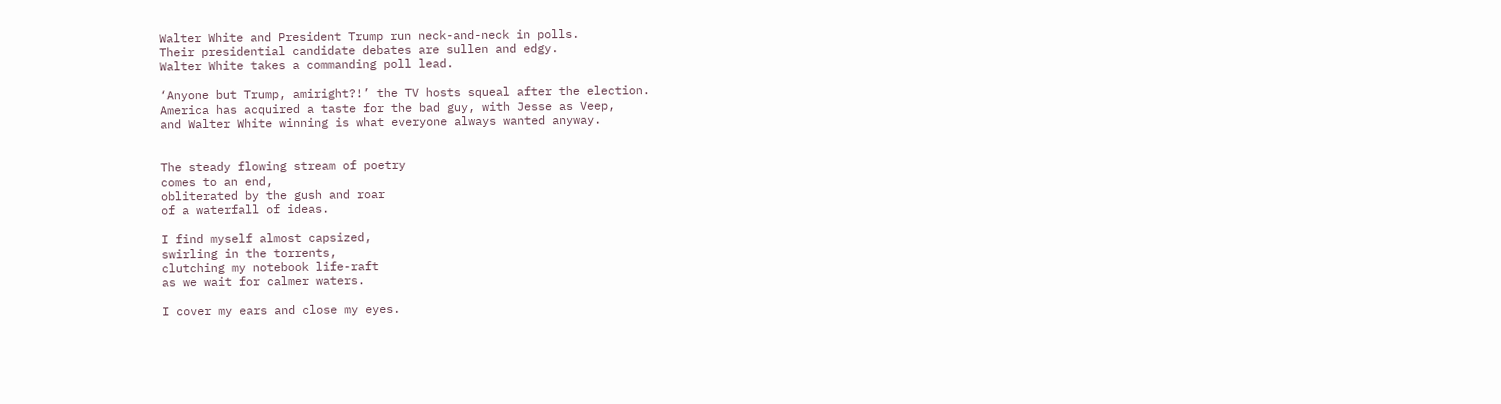Walter White and President Trump run neck-and-neck in polls.
Their presidential candidate debates are sullen and edgy.
Walter White takes a commanding poll lead.

‘Anyone but Trump, amiright?!’ the TV hosts squeal after the election.
America has acquired a taste for the bad guy, with Jesse as Veep,
and Walter White winning is what everyone always wanted anyway.


The steady flowing stream of poetry
comes to an end,
obliterated by the gush and roar
of a waterfall of ideas.

I find myself almost capsized,
swirling in the torrents,
clutching my notebook life-raft
as we wait for calmer waters.

I cover my ears and close my eyes.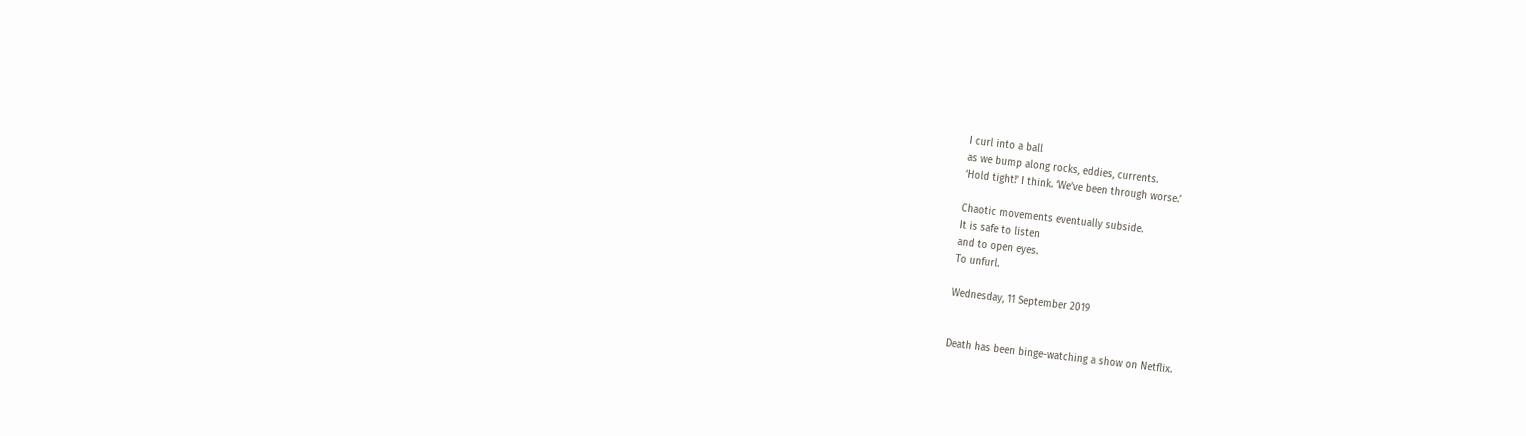I curl into a ball
as we bump along rocks, eddies, currents.
‘Hold tight!’ I think. ‘We’ve been through worse.’

Chaotic movements eventually subside.
It is safe to listen
and to open eyes.
To unfurl.

Wednesday, 11 September 2019


Death has been binge-watching a show on Netflix.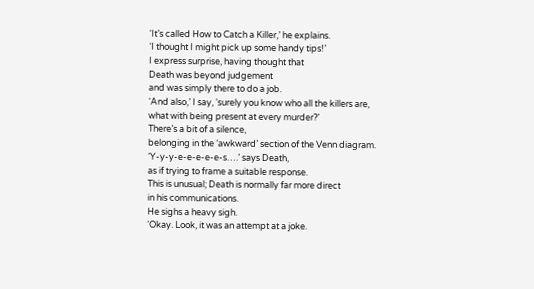‘It’s called How to Catch a Killer,’ he explains.
‘I thought I might pick up some handy tips!’
I express surprise, having thought that
Death was beyond judgement
and was simply there to do a job.
‘And also,’ I say, ‘surely you know who all the killers are,
what with being present at every murder?’
There’s a bit of a silence,
belonging in the ‘awkward’ section of the Venn diagram.
‘Y-y-y-e-e-e-e-e-s….’ says Death,
as if trying to frame a suitable response.
This is unusual; Death is normally far more direct
in his communications.
He sighs a heavy sigh.
‘Okay. Look, it was an attempt at a joke.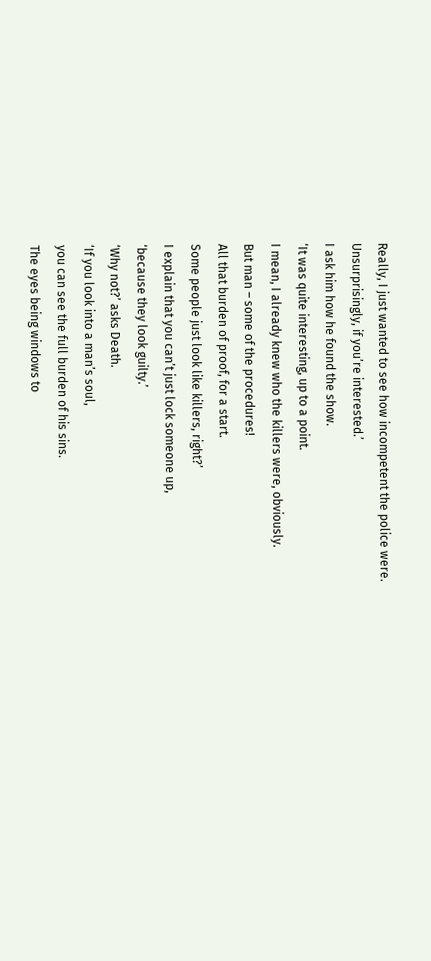Really, I just wanted to see how incompetent the police were.
Unsurprisingly, if you’re interested.’
I ask him how he found the show.
‘It was quite interesting, up to a point.
I mean, I already knew who the killers were, obviously.
But man – some of the procedures!
All that burden of proof, for a start.
Some people just look like killers, right?’
I explain that you can’t just lock someone up,
‘because they look guilty.’
‘Why not?’ asks Death.
‘If you look into a man’s soul,
you can see the full burden of his sins.
The eyes being windows to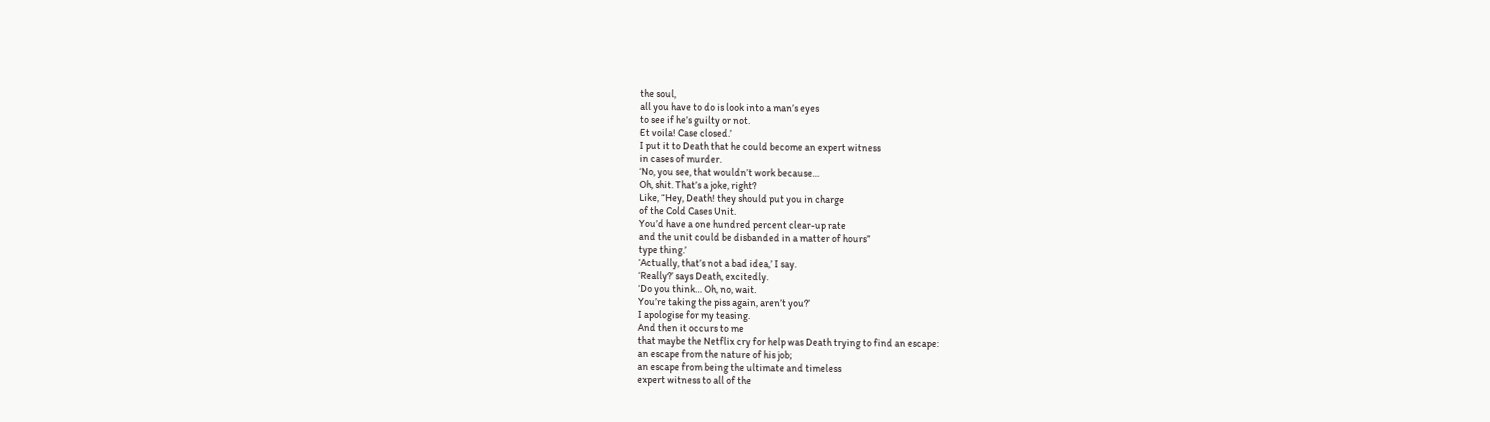the soul,
all you have to do is look into a man’s eyes
to see if he’s guilty or not.
Et voila! Case closed.’
I put it to Death that he could become an expert witness
in cases of murder.
‘No, you see, that wouldn’t work because…
Oh, shit. That’s a joke, right?
Like, “Hey, Death! they should put you in charge
of the Cold Cases Unit.
You’d have a one hundred percent clear-up rate
and the unit could be disbanded in a matter of hours”
type thing.’
‘Actually, that’s not a bad idea,’ I say.
‘Really?’ says Death, excitedly.
‘Do you think… Oh, no, wait.
You’re taking the piss again, aren’t you?’
I apologise for my teasing.
And then it occurs to me
that maybe the Netflix cry for help was Death trying to find an escape:
an escape from the nature of his job;
an escape from being the ultimate and timeless
expert witness to all of the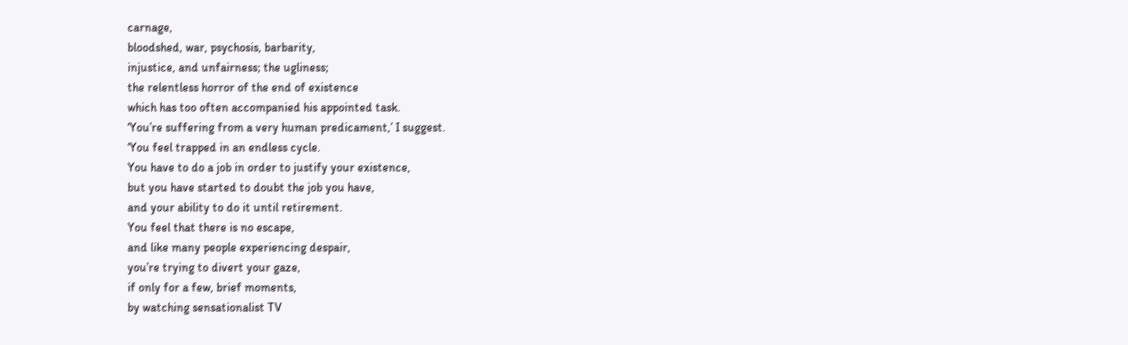carnage,
bloodshed, war, psychosis, barbarity,
injustice, and unfairness; the ugliness;
the relentless horror of the end of existence
which has too often accompanied his appointed task.
‘You’re suffering from a very human predicament,’ I suggest.
‘You feel trapped in an endless cycle.
You have to do a job in order to justify your existence,
but you have started to doubt the job you have,
and your ability to do it until retirement.
You feel that there is no escape,
and like many people experiencing despair,
you’re trying to divert your gaze,
if only for a few, brief moments,
by watching sensationalist TV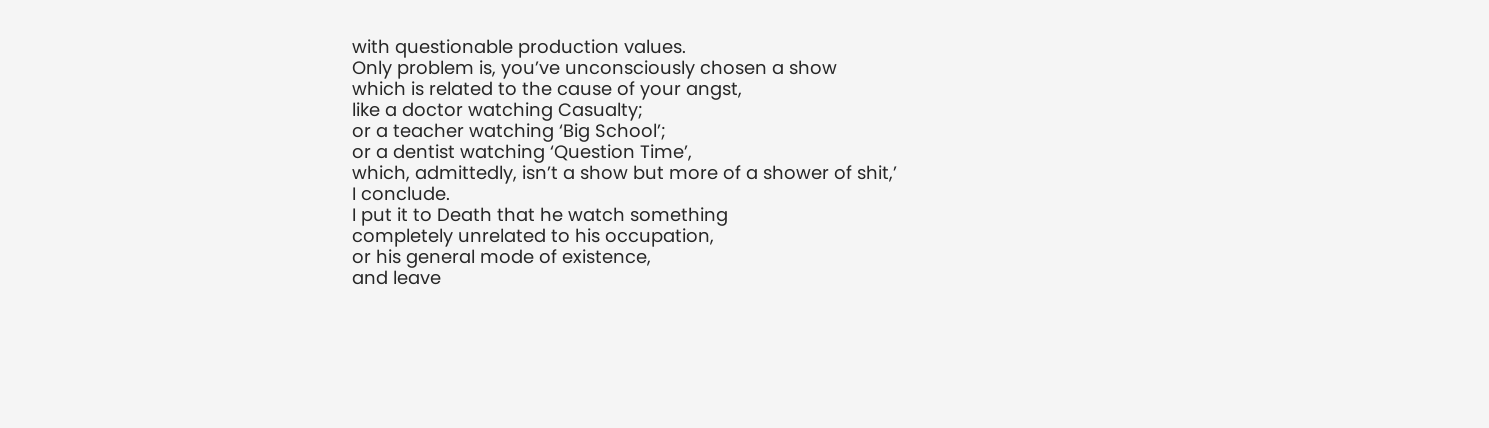with questionable production values.
Only problem is, you’ve unconsciously chosen a show
which is related to the cause of your angst,
like a doctor watching Casualty;
or a teacher watching ‘Big School’;
or a dentist watching ‘Question Time’,
which, admittedly, isn’t a show but more of a shower of shit,’
I conclude.
I put it to Death that he watch something
completely unrelated to his occupation,
or his general mode of existence,
and leave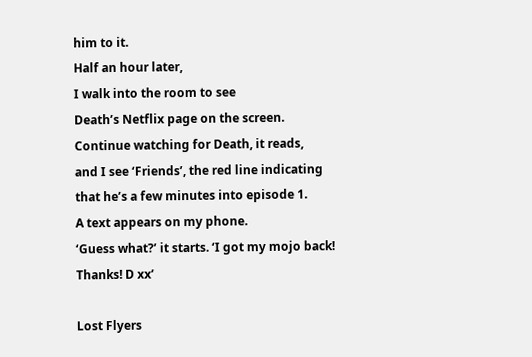him to it.
Half an hour later,
I walk into the room to see
Death’s Netflix page on the screen.
Continue watching for Death, it reads,
and I see ‘Friends’, the red line indicating
that he’s a few minutes into episode 1.
A text appears on my phone.
‘Guess what?’ it starts. ‘I got my mojo back!
Thanks! D xx’

Lost Flyers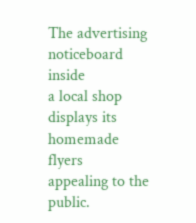The advertising noticeboard inside
a local shop displays its homemade flyers
appealing to the public.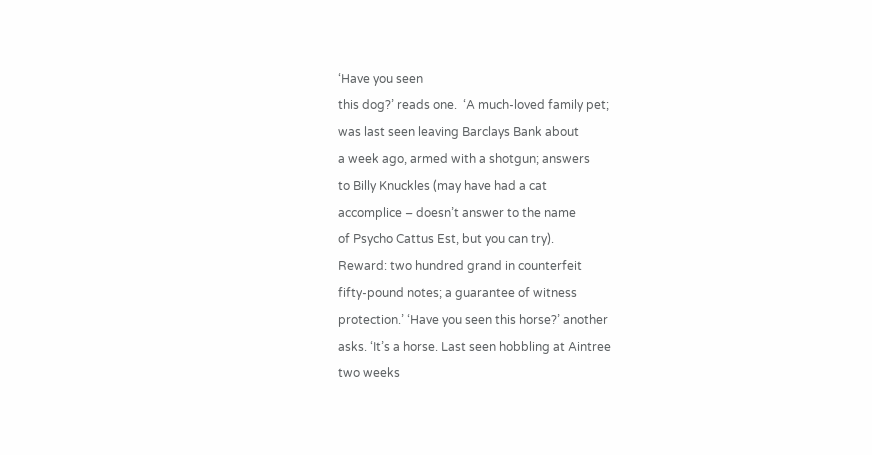‘Have you seen
this dog?’ reads one.  ‘A much-loved family pet;
was last seen leaving Barclays Bank about
a week ago, armed with a shotgun; answers
to Billy Knuckles (may have had a cat
accomplice – doesn’t answer to the name
of Psycho Cattus Est, but you can try).
Reward: two hundred grand in counterfeit
fifty-pound notes; a guarantee of witness
protection.’ ‘Have you seen this horse?’ another
asks. ‘It’s a horse. Last seen hobbling at Aintree
two weeks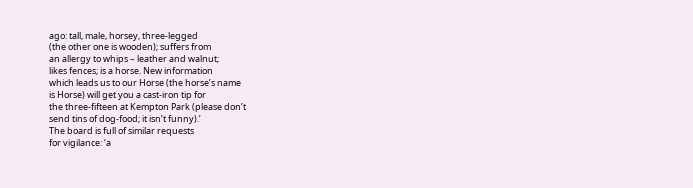ago: tall, male, horsey, three-legged
(the other one is wooden); suffers from
an allergy to whips – leather and walnut;
likes fences; is a horse. New information
which leads us to our Horse (the horse’s name
is Horse) will get you a cast-iron tip for
the three-fifteen at Kempton Park (please don’t
send tins of dog-food; it isn’t funny).’
The board is full of similar requests
for vigilance: ‘a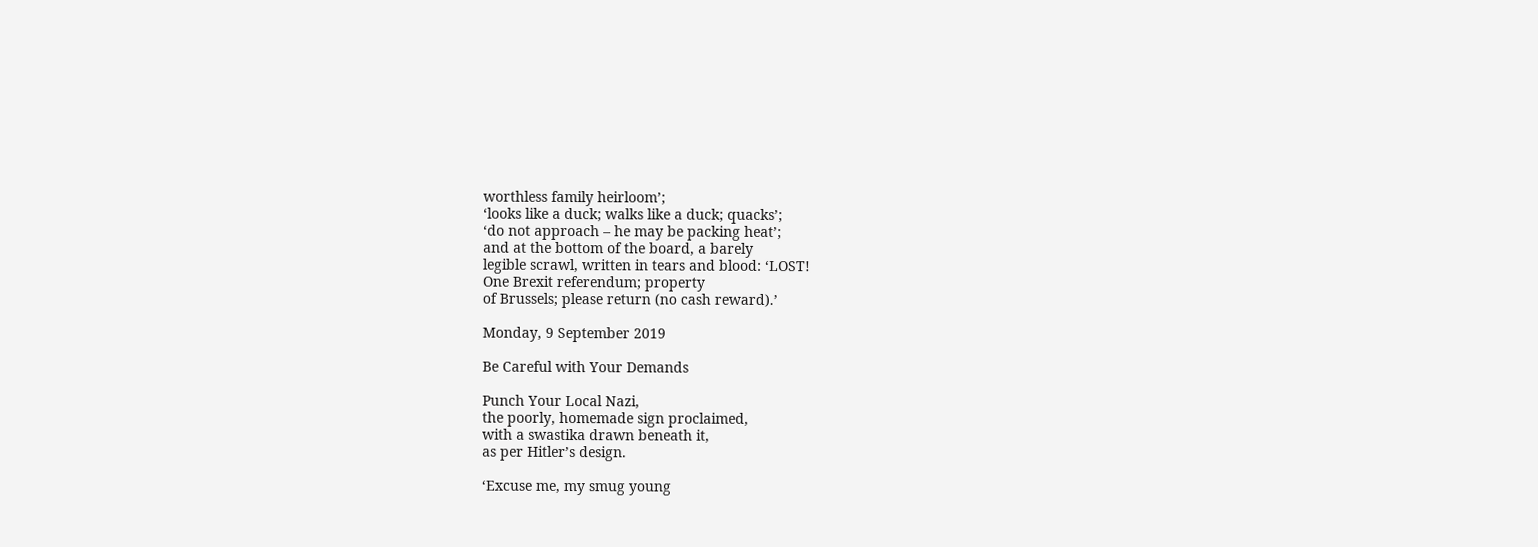worthless family heirloom’;
‘looks like a duck; walks like a duck; quacks’;
‘do not approach – he may be packing heat’;
and at the bottom of the board, a barely
legible scrawl, written in tears and blood: ‘LOST!
One Brexit referendum; property
of Brussels; please return (no cash reward).’

Monday, 9 September 2019

Be Careful with Your Demands

Punch Your Local Nazi,
the poorly, homemade sign proclaimed,
with a swastika drawn beneath it,
as per Hitler’s design.

‘Excuse me, my smug young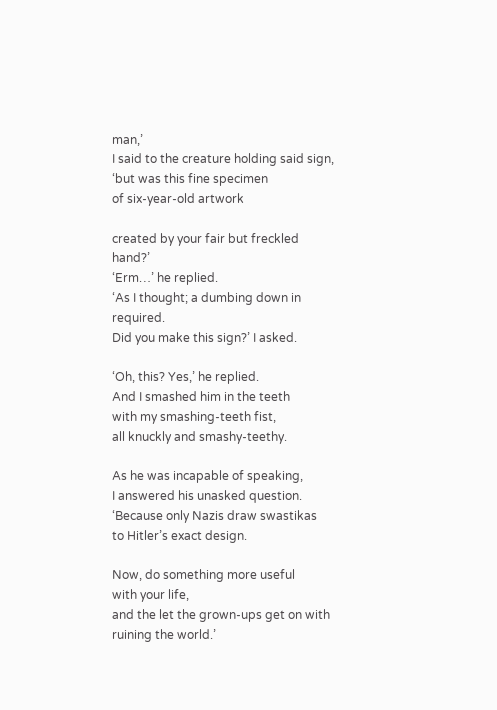man,’
I said to the creature holding said sign,
‘but was this fine specimen
of six-year-old artwork

created by your fair but freckled hand?’
‘Erm…’ he replied.
‘As I thought; a dumbing down in required.
Did you make this sign?’ I asked.

‘Oh, this? Yes,’ he replied.
And I smashed him in the teeth
with my smashing-teeth fist,
all knuckly and smashy-teethy.

As he was incapable of speaking,
I answered his unasked question.
‘Because only Nazis draw swastikas
to Hitler’s exact design.

Now, do something more useful
with your life,
and the let the grown-ups get on with
ruining the world.’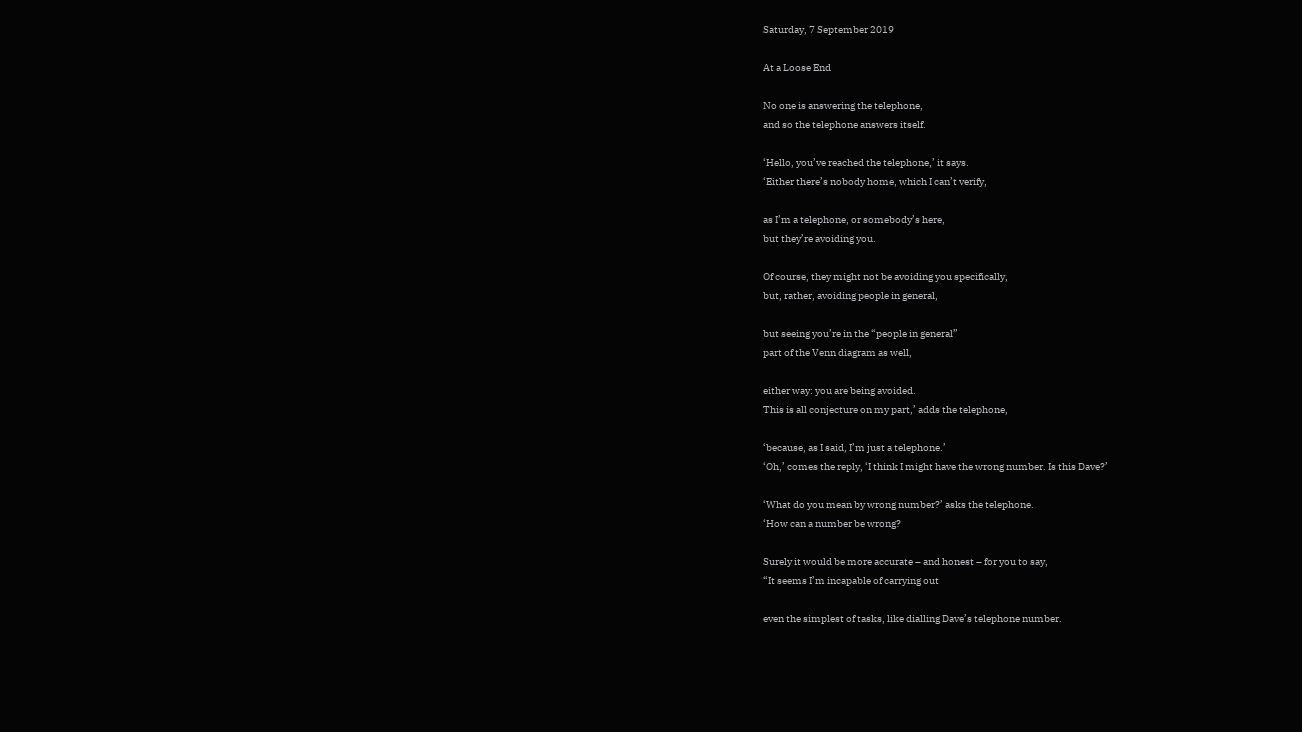Saturday, 7 September 2019

At a Loose End

No one is answering the telephone,
and so the telephone answers itself.

‘Hello, you’ve reached the telephone,’ it says.
‘Either there’s nobody home, which I can’t verify,

as I’m a telephone, or somebody’s here,
but they’re avoiding you.

Of course, they might not be avoiding you specifically,
but, rather, avoiding people in general,

but seeing you’re in the “people in general”
part of the Venn diagram as well,

either way: you are being avoided.
This is all conjecture on my part,’ adds the telephone,

‘because, as I said, I’m just a telephone.’
‘Oh,’ comes the reply, ‘I think I might have the wrong number. Is this Dave?’

‘What do you mean by wrong number?’ asks the telephone.
‘How can a number be wrong?

Surely it would be more accurate – and honest – for you to say,
“It seems I’m incapable of carrying out

even the simplest of tasks, like dialling Dave’s telephone number.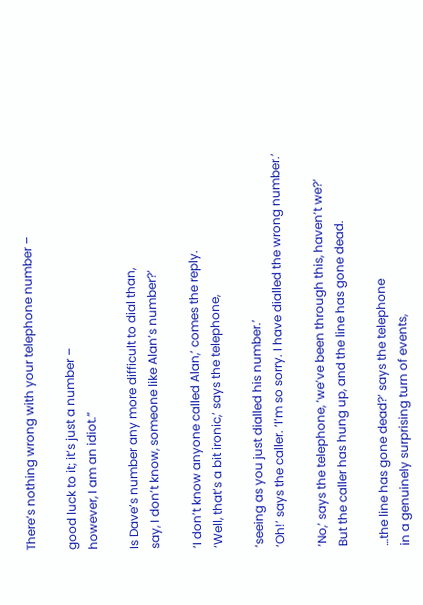There’s nothing wrong with your telephone number –

good luck to it; it’s just a number –
however, I am an idiot.”

Is Dave’s number any more difficult to dial than,
say, I don’t know, someone like Alan’s number?’

‘I don’t know anyone called Alan,’ comes the reply.
‘Well, that’s a bit ironic,’ says the telephone,

‘seeing as you just dialled his number.’
‘Oh!’ says the caller. ‘I’m so sorry. I have dialled the wrong number.’

‘No,’ says the telephone, ‘we’ve been through this, haven’t we?’
But the caller has hung up, and the line has gone dead.

…the line has gone dead?’ says the telephone
in a genuinely surprising turn of events,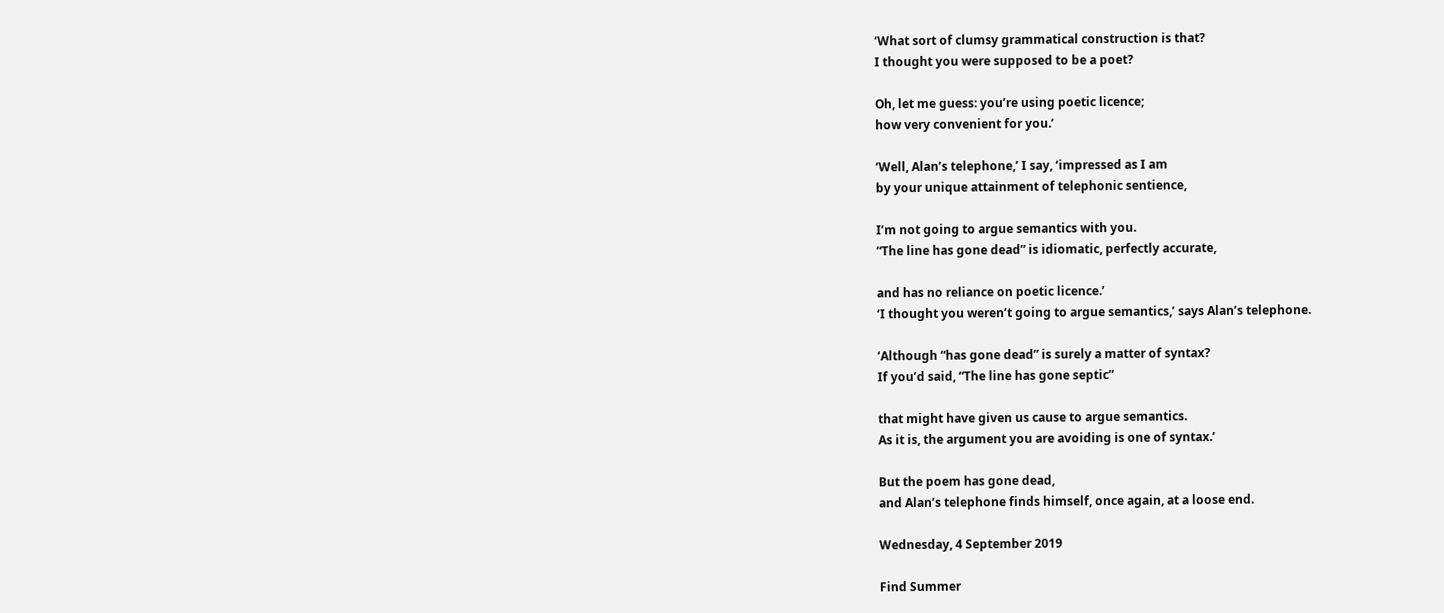‘What sort of clumsy grammatical construction is that?
I thought you were supposed to be a poet?

Oh, let me guess: you’re using poetic licence;
how very convenient for you.’

‘Well, Alan’s telephone,’ I say, ‘impressed as I am
by your unique attainment of telephonic sentience,

I’m not going to argue semantics with you.
“The line has gone dead” is idiomatic, perfectly accurate,

and has no reliance on poetic licence.’
‘I thought you weren’t going to argue semantics,’ says Alan’s telephone.

‘Although “has gone dead” is surely a matter of syntax?
If you’d said, “The line has gone septic”

that might have given us cause to argue semantics.
As it is, the argument you are avoiding is one of syntax.’

But the poem has gone dead,
and Alan’s telephone finds himself, once again, at a loose end.

Wednesday, 4 September 2019

Find Summer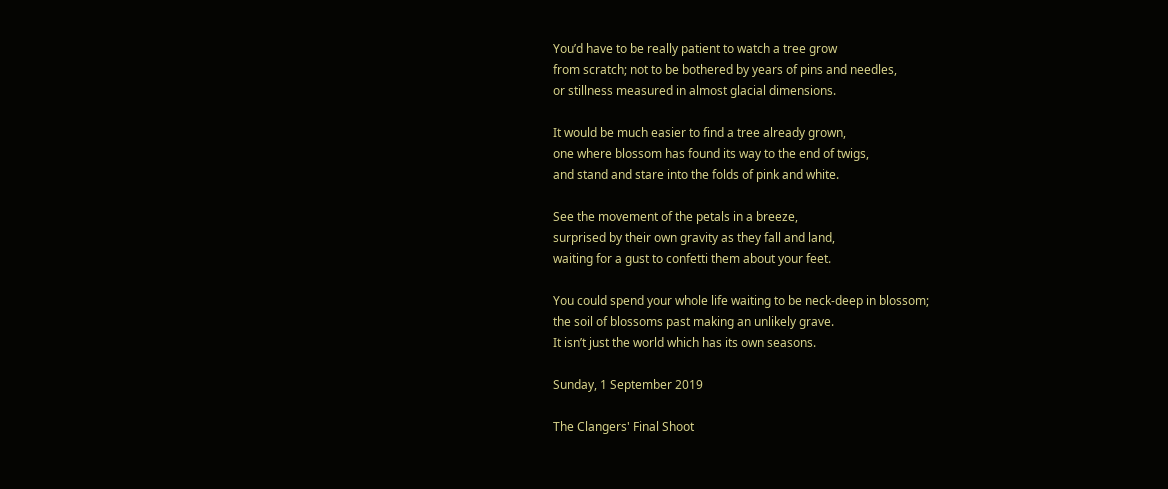You’d have to be really patient to watch a tree grow
from scratch; not to be bothered by years of pins and needles,
or stillness measured in almost glacial dimensions.

It would be much easier to find a tree already grown,
one where blossom has found its way to the end of twigs,
and stand and stare into the folds of pink and white.

See the movement of the petals in a breeze,
surprised by their own gravity as they fall and land,
waiting for a gust to confetti them about your feet.

You could spend your whole life waiting to be neck-deep in blossom;
the soil of blossoms past making an unlikely grave.
It isn’t just the world which has its own seasons.

Sunday, 1 September 2019

The Clangers' Final Shoot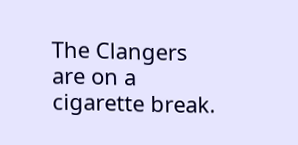The Clangers are on a cigarette break.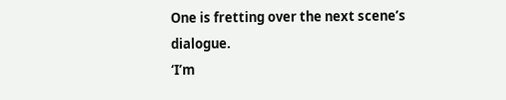One is fretting over the next scene’s dialogue.
‘I’m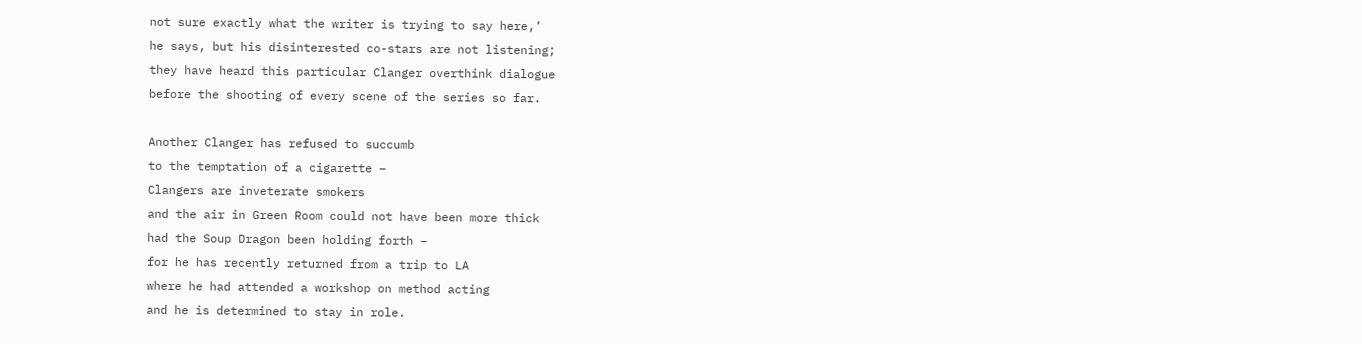not sure exactly what the writer is trying to say here,’
he says, but his disinterested co-stars are not listening;
they have heard this particular Clanger overthink dialogue
before the shooting of every scene of the series so far.

Another Clanger has refused to succumb
to the temptation of a cigarette –
Clangers are inveterate smokers
and the air in Green Room could not have been more thick
had the Soup Dragon been holding forth –
for he has recently returned from a trip to LA
where he had attended a workshop on method acting
and he is determined to stay in role.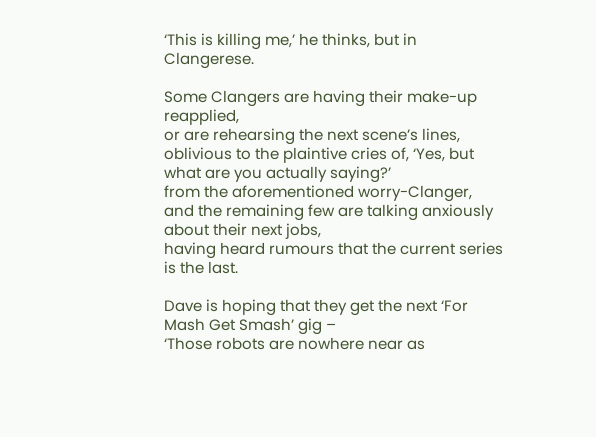‘This is killing me,’ he thinks, but in Clangerese.

Some Clangers are having their make-up reapplied,
or are rehearsing the next scene’s lines,
oblivious to the plaintive cries of, ‘Yes, but what are you actually saying?’
from the aforementioned worry-Clanger,
and the remaining few are talking anxiously about their next jobs,
having heard rumours that the current series is the last.

Dave is hoping that they get the next ‘For Mash Get Smash’ gig –
‘Those robots are nowhere near as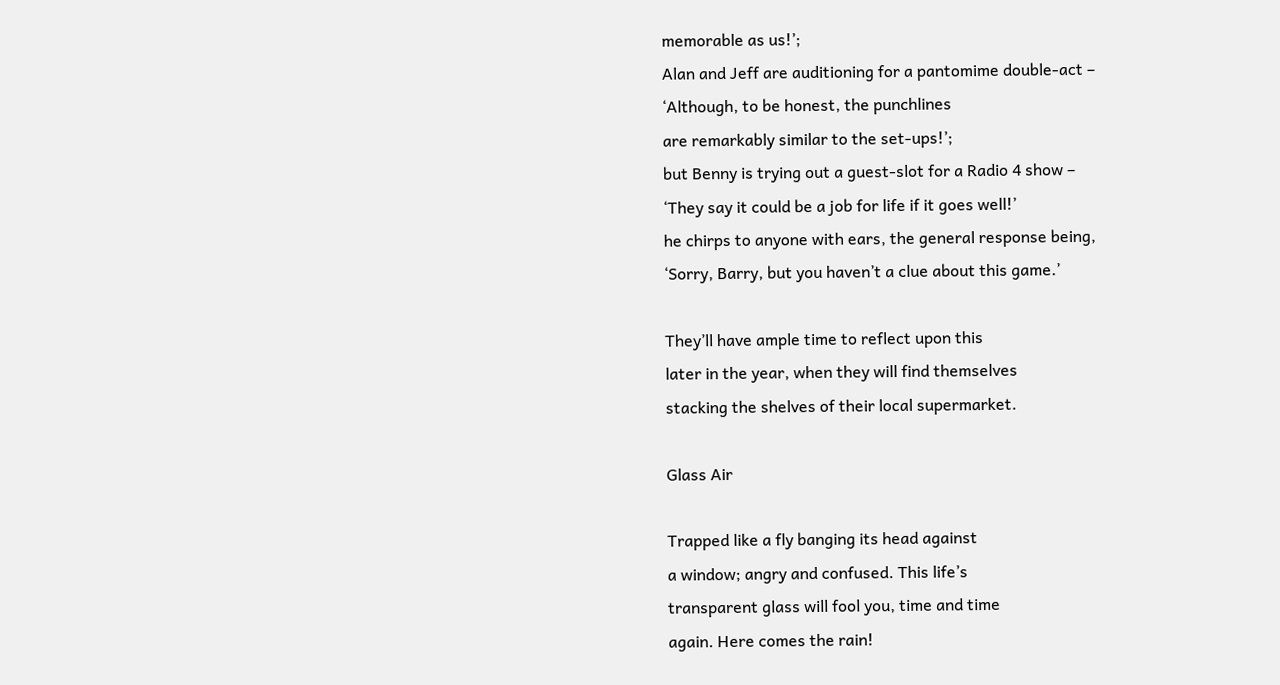memorable as us!’;
Alan and Jeff are auditioning for a pantomime double-act –
‘Although, to be honest, the punchlines
are remarkably similar to the set-ups!’;
but Benny is trying out a guest-slot for a Radio 4 show –
‘They say it could be a job for life if it goes well!’
he chirps to anyone with ears, the general response being,
‘Sorry, Barry, but you haven’t a clue about this game.’

They’ll have ample time to reflect upon this
later in the year, when they will find themselves
stacking the shelves of their local supermarket.

Glass Air

Trapped like a fly banging its head against
a window; angry and confused. This life’s
transparent glass will fool you, time and time
again. Here comes the rain!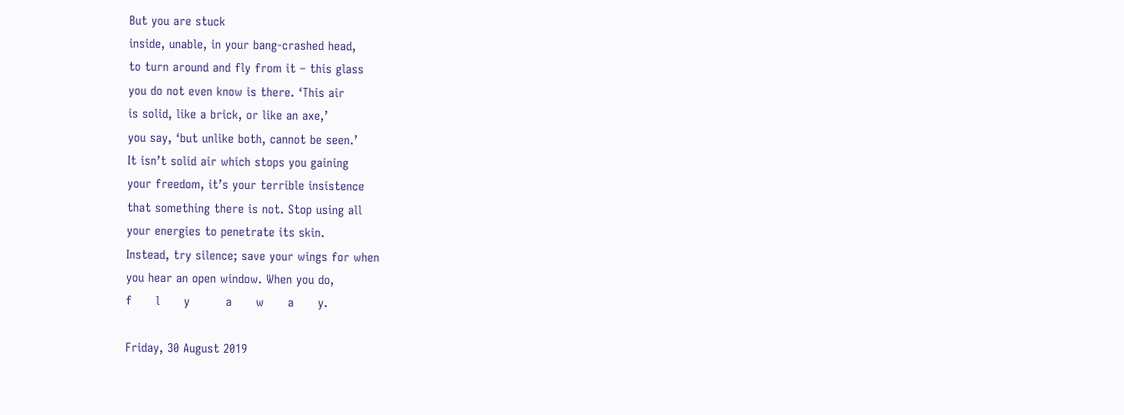But you are stuck
inside, unable, in your bang-crashed head,
to turn around and fly from it – this glass
you do not even know is there. ‘This air
is solid, like a brick, or like an axe,’
you say, ‘but unlike both, cannot be seen.’
It isn’t solid air which stops you gaining
your freedom, it’s your terrible insistence
that something there is not. Stop using all
your energies to penetrate its skin.
Instead, try silence; save your wings for when
you hear an open window. When you do,
f      l      y         a      w      a      y.

Friday, 30 August 2019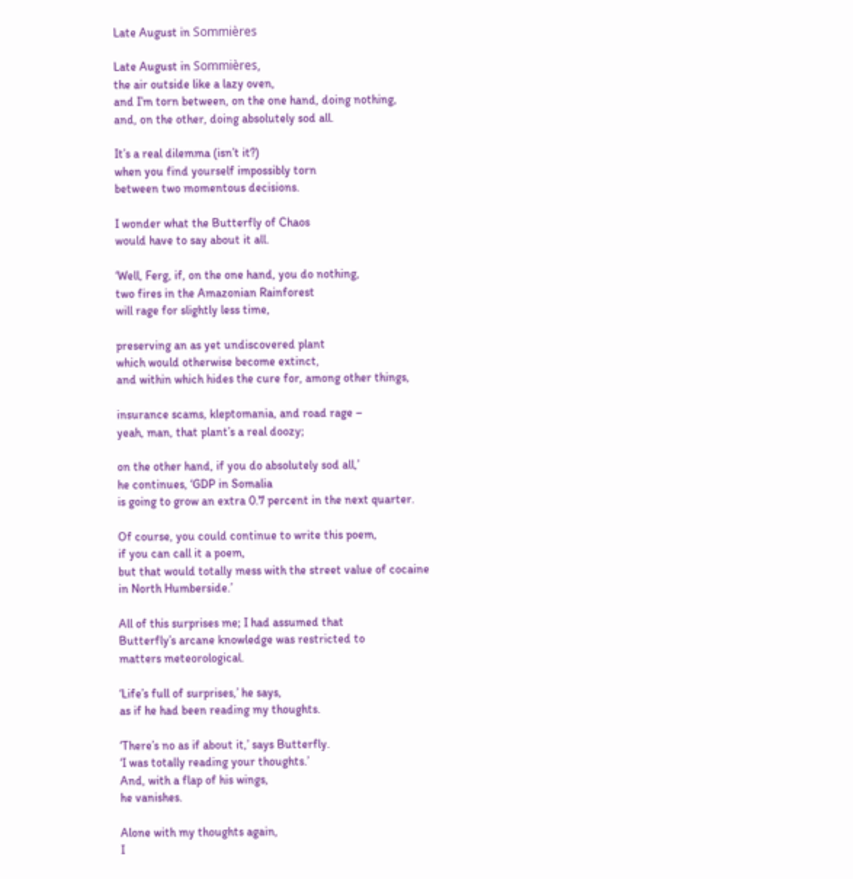Late August in Sommières

Late August in Sommières,
the air outside like a lazy oven,
and I’m torn between, on the one hand, doing nothing,
and, on the other, doing absolutely sod all.

It’s a real dilemma (isn’t it?)
when you find yourself impossibly torn
between two momentous decisions.

I wonder what the Butterfly of Chaos
would have to say about it all.

‘Well, Ferg, if, on the one hand, you do nothing,
two fires in the Amazonian Rainforest
will rage for slightly less time,

preserving an as yet undiscovered plant
which would otherwise become extinct,
and within which hides the cure for, among other things,

insurance scams, kleptomania, and road rage –
yeah, man, that plant’s a real doozy;

on the other hand, if you do absolutely sod all,’
he continues, ‘GDP in Somalia
is going to grow an extra 0.7 percent in the next quarter.

Of course, you could continue to write this poem,
if you can call it a poem,
but that would totally mess with the street value of cocaine
in North Humberside.’

All of this surprises me; I had assumed that
Butterfly’s arcane knowledge was restricted to
matters meteorological.

‘Life’s full of surprises,’ he says,
as if he had been reading my thoughts.

‘There’s no as if about it,’ says Butterfly.
‘I was totally reading your thoughts.’
And, with a flap of his wings,
he vanishes.

Alone with my thoughts again,
I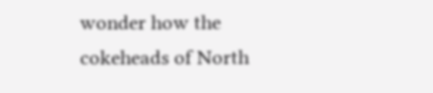wonder how the cokeheads of North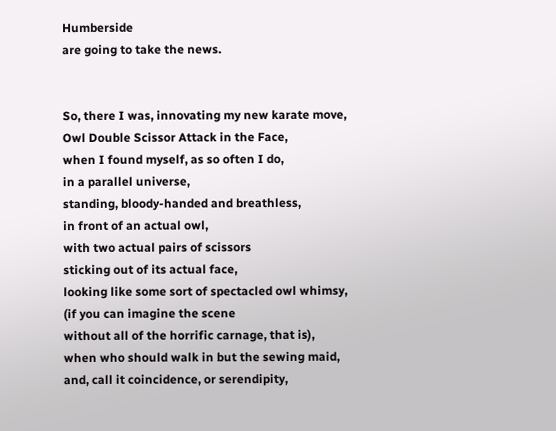Humberside
are going to take the news.


So, there I was, innovating my new karate move,
Owl Double Scissor Attack in the Face,
when I found myself, as so often I do,
in a parallel universe,
standing, bloody-handed and breathless,
in front of an actual owl,
with two actual pairs of scissors
sticking out of its actual face,
looking like some sort of spectacled owl whimsy,
(if you can imagine the scene
without all of the horrific carnage, that is),
when who should walk in but the sewing maid,
and, call it coincidence, or serendipity,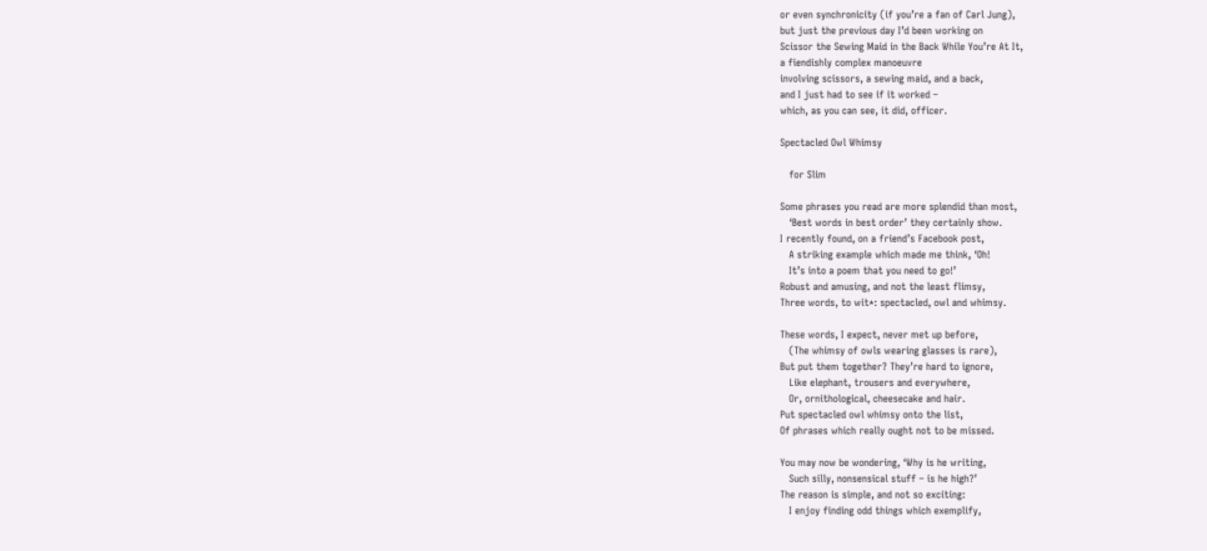or even synchronicity (if you’re a fan of Carl Jung),
but just the previous day I’d been working on
Scissor the Sewing Maid in the Back While You’re At It,
a fiendishly complex manoeuvre
involving scissors, a sewing maid, and a back,
and I just had to see if it worked –
which, as you can see, it did, officer.

Spectacled Owl Whimsy

   for Slim

Some phrases you read are more splendid than most,
   ‘Best words in best order’ they certainly show.
I recently found, on a friend’s Facebook post,
   A striking example which made me think, ‘Oh!
   It’s into a poem that you need to go!’
Robust and amusing, and not the least flimsy,
Three words, to wit*: spectacled, owl and whimsy.

These words, I expect, never met up before,
   (The whimsy of owls wearing glasses is rare),
But put them together? They’re hard to ignore,
   Like elephant, trousers and everywhere,
   Or, ornithological, cheesecake and hair.
Put spectacled owl whimsy onto the list,
Of phrases which really ought not to be missed.

You may now be wondering, ‘Why is he writing,
   Such silly, nonsensical stuff – is he high?’
The reason is simple, and not so exciting:
   I enjoy finding odd things which exemplify,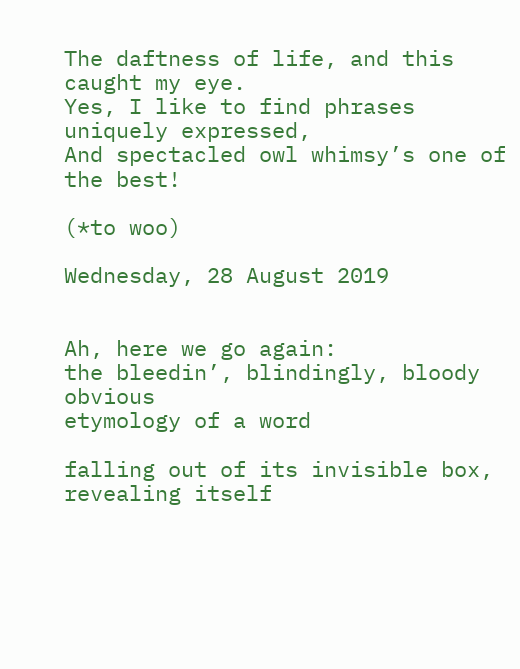The daftness of life, and this caught my eye.
Yes, I like to find phrases uniquely expressed,
And spectacled owl whimsy’s one of the best!

(*to woo)

Wednesday, 28 August 2019


Ah, here we go again:
the bleedin’, blindingly, bloody obvious
etymology of a word

falling out of its invisible box,
revealing itself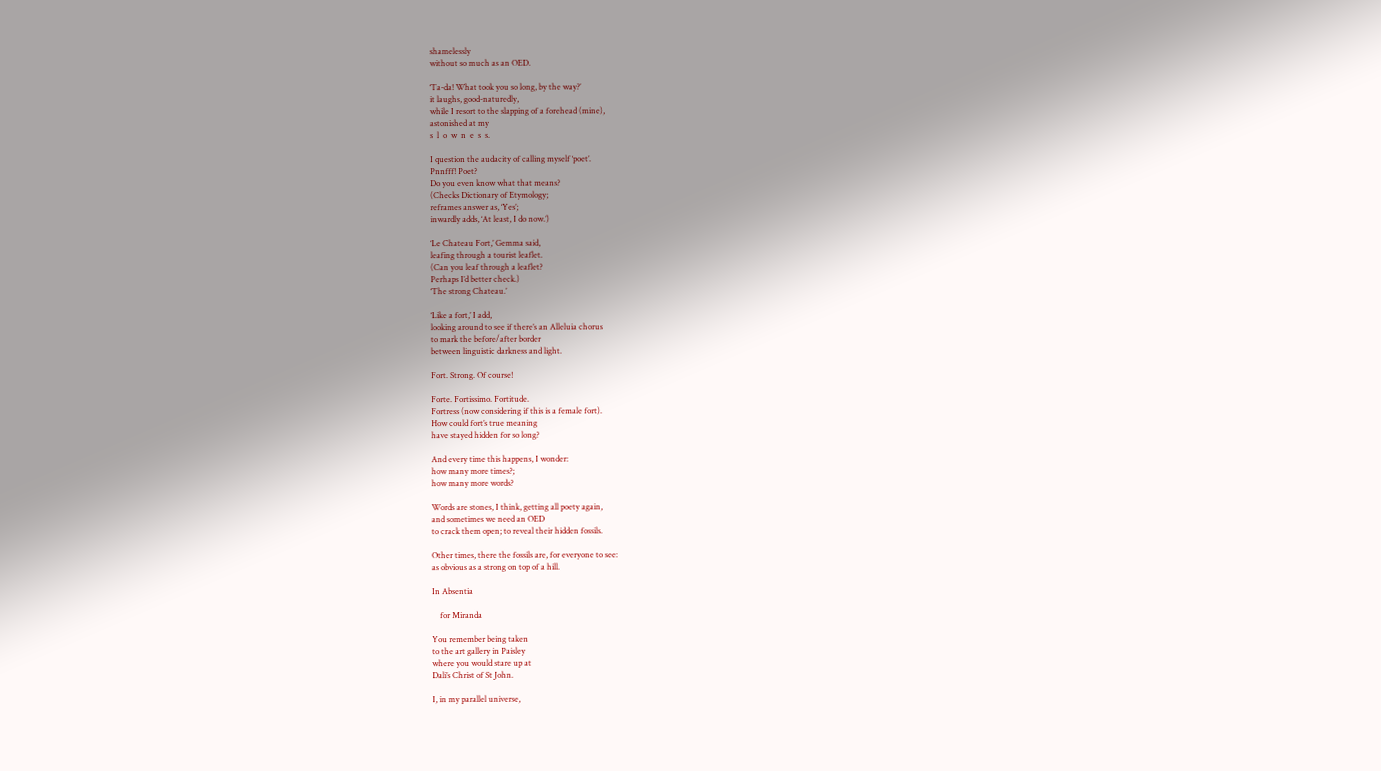shamelessly
without so much as an OED.

‘Ta-da! What took you so long, by the way?’
it laughs, good-naturedly,
while I resort to the slapping of a forehead (mine),
astonished at my
s  l  o  w  n  e  s  s.

I question the audacity of calling myself ‘poet’.
Pnnfff! Poet?
Do you even know what that means?
(Checks Dictionary of Etymology;
reframes answer as, ‘Yes’;
inwardly adds, ‘At least, I do now.’)

‘Le Chateau Fort,’ Gemma said,
leafing through a tourist leaflet.
(Can you leaf through a leaflet?
Perhaps I’d better check.)
‘The strong Chateau.’

‘Like a fort,’ I add,
looking around to see if there’s an Alleluia chorus
to mark the before/after border
between linguistic darkness and light.

Fort. Strong. Of course!

Forte. Fortissimo. Fortitude.
Fortress (now considering if this is a female fort).
How could fort’s true meaning
have stayed hidden for so long?

And every time this happens, I wonder:
how many more times?;
how many more words?

Words are stones, I think, getting all poety again,
and sometimes we need an OED
to crack them open; to reveal their hidden fossils.

Other times, there the fossils are, for everyone to see:
as obvious as a strong on top of a hill.

In Absentia

    for Miranda

You remember being taken
to the art gallery in Paisley
where you would stare up at
Dali’s Christ of St John.

I, in my parallel universe,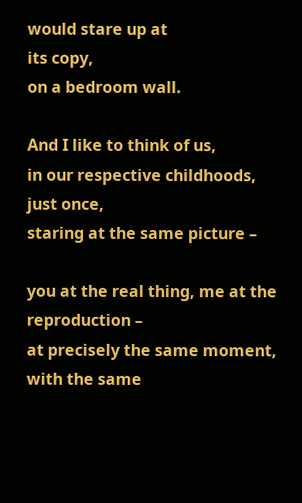would stare up at
its copy,
on a bedroom wall.

And I like to think of us,
in our respective childhoods,
just once,
staring at the same picture –

you at the real thing, me at the reproduction –
at precisely the same moment,
with the same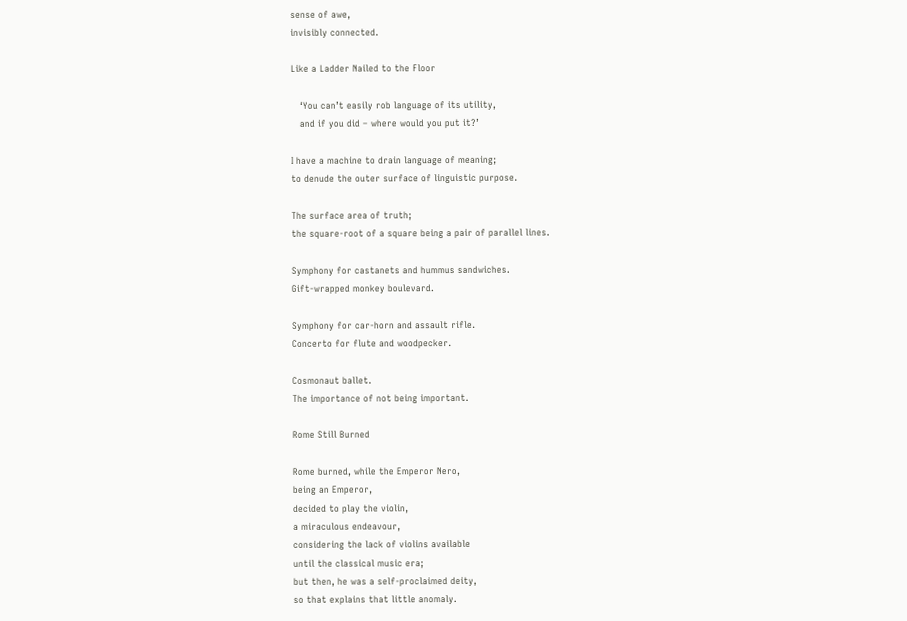sense of awe,
invisibly connected.

Like a Ladder Nailed to the Floor

   ‘You can’t easily rob language of its utility,
   and if you did – where would you put it?’

I have a machine to drain language of meaning;
to denude the outer surface of linguistic purpose.

The surface area of truth;
the square-root of a square being a pair of parallel lines.

Symphony for castanets and hummus sandwiches.
Gift-wrapped monkey boulevard.

Symphony for car-horn and assault rifle.
Concerto for flute and woodpecker.

Cosmonaut ballet.
The importance of not being important.

Rome Still Burned

Rome burned, while the Emperor Nero,
being an Emperor,
decided to play the violin,
a miraculous endeavour,
considering the lack of violins available
until the classical music era;
but then, he was a self-proclaimed deity,
so that explains that little anomaly.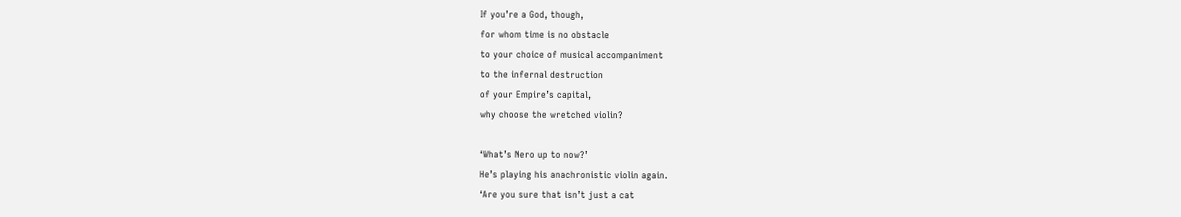If you’re a God, though,
for whom time is no obstacle
to your choice of musical accompaniment
to the infernal destruction
of your Empire’s capital,
why choose the wretched violin?

‘What’s Nero up to now?’
He’s playing his anachronistic violin again.
‘Are you sure that isn’t just a cat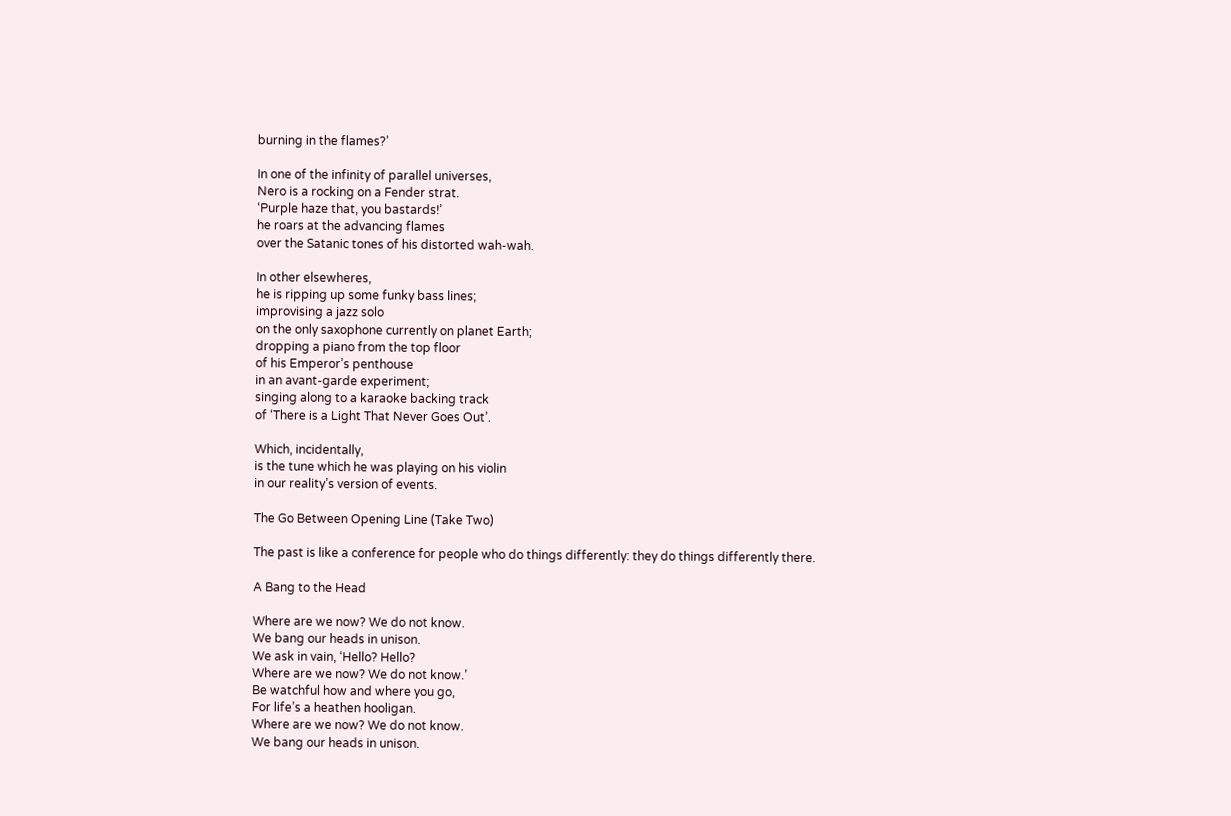burning in the flames?’

In one of the infinity of parallel universes,
Nero is a rocking on a Fender strat.
‘Purple haze that, you bastards!’
he roars at the advancing flames
over the Satanic tones of his distorted wah-wah.

In other elsewheres,
he is ripping up some funky bass lines;
improvising a jazz solo
on the only saxophone currently on planet Earth;
dropping a piano from the top floor
of his Emperor’s penthouse
in an avant-garde experiment;
singing along to a karaoke backing track
of ‘There is a Light That Never Goes Out’.

Which, incidentally,
is the tune which he was playing on his violin
in our reality’s version of events.

The Go Between Opening Line (Take Two)

The past is like a conference for people who do things differently: they do things differently there.

A Bang to the Head

Where are we now? We do not know.
We bang our heads in unison.
We ask in vain, ‘Hello? Hello?
Where are we now? We do not know.’
Be watchful how and where you go,
For life’s a heathen hooligan.
Where are we now? We do not know.
We bang our heads in unison.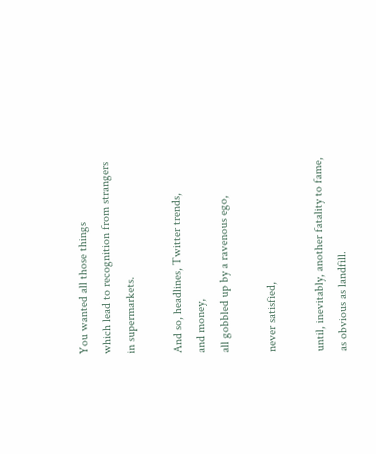You wanted all those things
which lead to recognition from strangers
in supermarkets.

And so, headlines, Twitter trends,
and money,
all gobbled up by a ravenous ego,

never satisfied,

until, inevitably, another fatality to fame,
as obvious as landfill.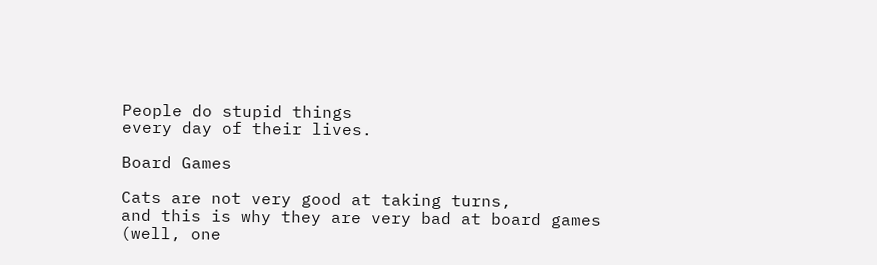People do stupid things
every day of their lives.

Board Games

Cats are not very good at taking turns,
and this is why they are very bad at board games
(well, one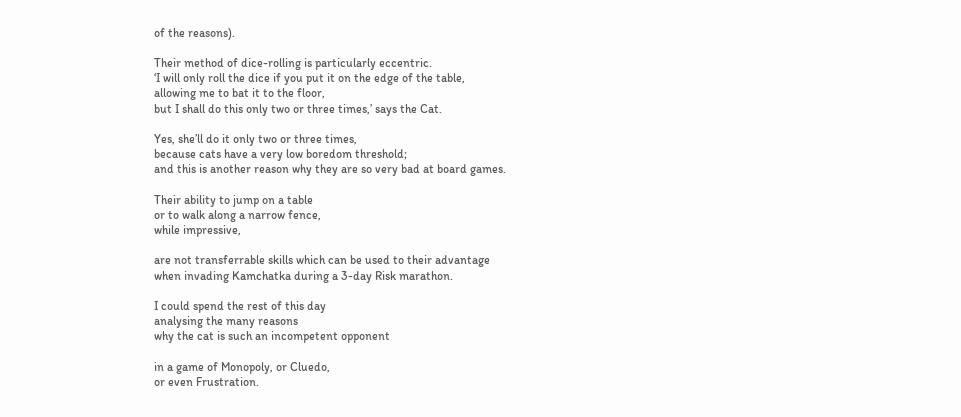of the reasons).

Their method of dice-rolling is particularly eccentric.
‘I will only roll the dice if you put it on the edge of the table,
allowing me to bat it to the floor,
but I shall do this only two or three times,’ says the Cat.

Yes, she’ll do it only two or three times,
because cats have a very low boredom threshold;
and this is another reason why they are so very bad at board games.

Their ability to jump on a table
or to walk along a narrow fence,
while impressive,

are not transferrable skills which can be used to their advantage
when invading Kamchatka during a 3-day Risk marathon.

I could spend the rest of this day
analysing the many reasons
why the cat is such an incompetent opponent

in a game of Monopoly, or Cluedo,
or even Frustration.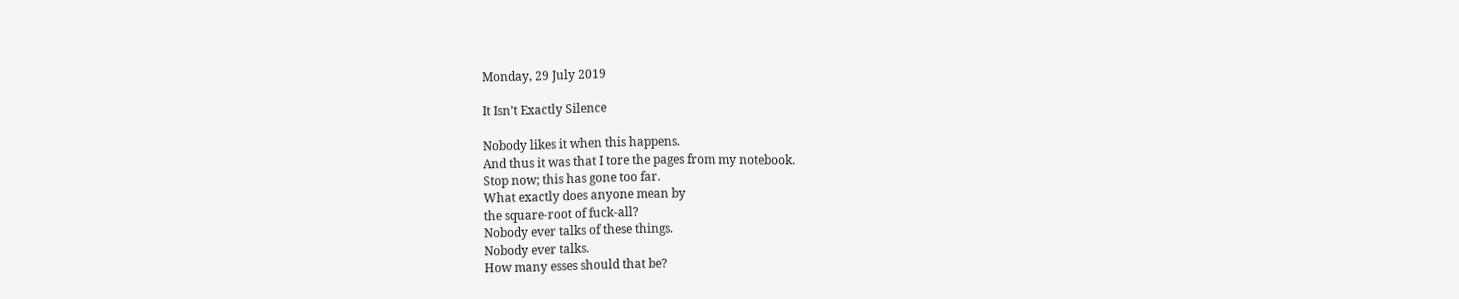Monday, 29 July 2019

It Isn’t Exactly Silence

Nobody likes it when this happens.
And thus it was that I tore the pages from my notebook.
Stop now; this has gone too far.
What exactly does anyone mean by
the square-root of fuck-all?
Nobody ever talks of these things.
Nobody ever talks.
How many esses should that be?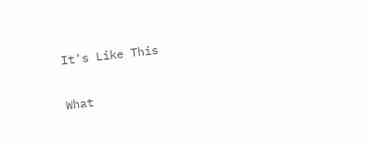It's Like This

What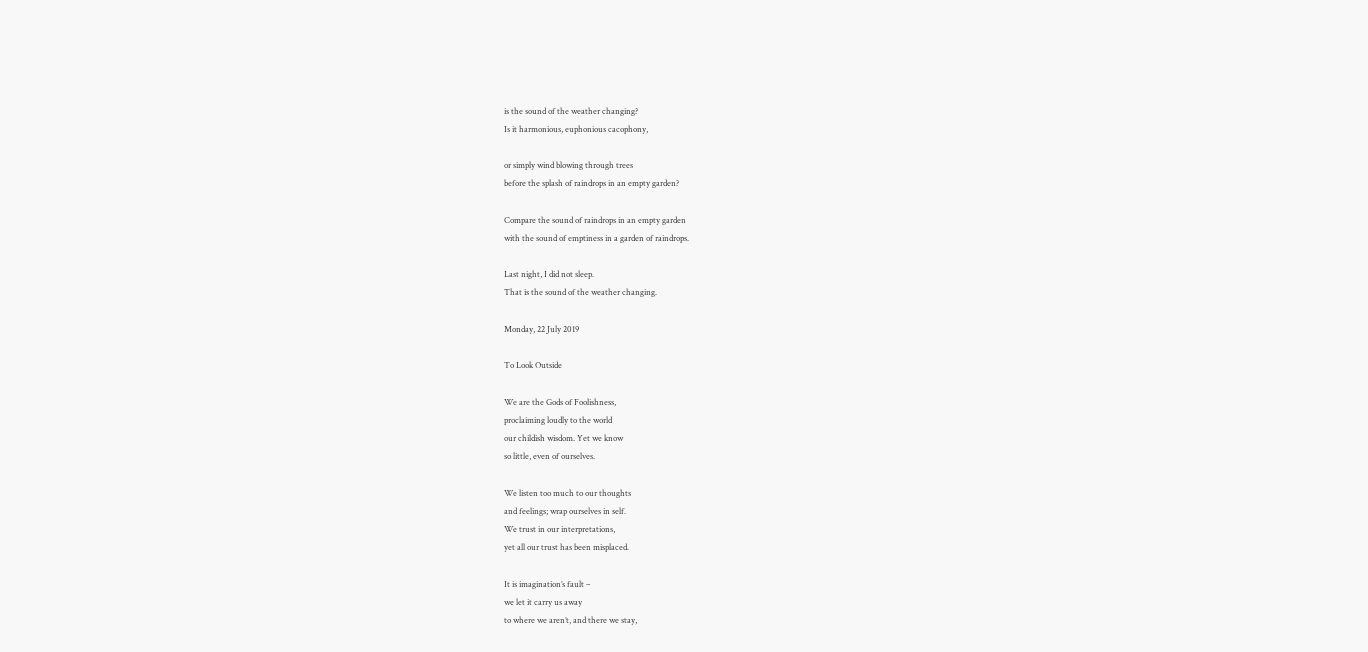is the sound of the weather changing?
Is it harmonious, euphonious cacophony,

or simply wind blowing through trees
before the splash of raindrops in an empty garden?

Compare the sound of raindrops in an empty garden
with the sound of emptiness in a garden of raindrops.

Last night, I did not sleep.
That is the sound of the weather changing.

Monday, 22 July 2019

To Look Outside

We are the Gods of Foolishness,
proclaiming loudly to the world
our childish wisdom. Yet we know
so little, even of ourselves.

We listen too much to our thoughts
and feelings; wrap ourselves in self.
We trust in our interpretations,
yet all our trust has been misplaced.

It is imagination’s fault –
we let it carry us away
to where we aren’t, and there we stay,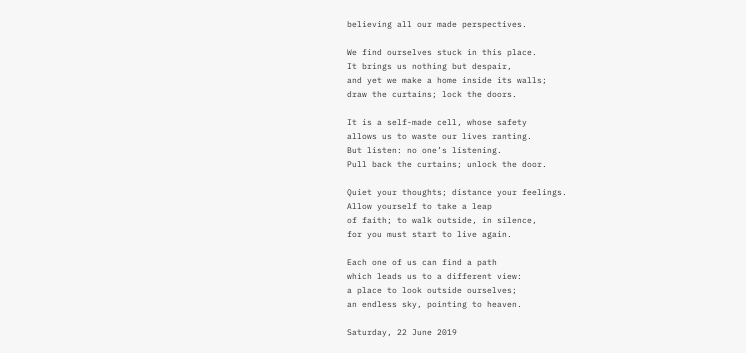believing all our made perspectives.

We find ourselves stuck in this place.
It brings us nothing but despair,
and yet we make a home inside its walls;
draw the curtains; lock the doors.

It is a self-made cell, whose safety
allows us to waste our lives ranting.
But listen: no one’s listening.
Pull back the curtains; unlock the door.

Quiet your thoughts; distance your feelings.
Allow yourself to take a leap
of faith; to walk outside, in silence,
for you must start to live again.

Each one of us can find a path
which leads us to a different view:
a place to look outside ourselves;
an endless sky, pointing to heaven.

Saturday, 22 June 2019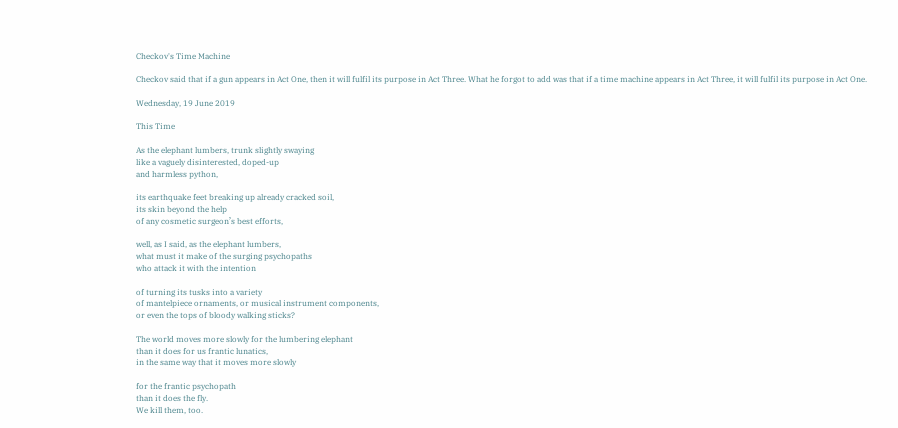Checkov's Time Machine

Checkov said that if a gun appears in Act One, then it will fulfil its purpose in Act Three. What he forgot to add was that if a time machine appears in Act Three, it will fulfil its purpose in Act One.

Wednesday, 19 June 2019

This Time

As the elephant lumbers, trunk slightly swaying
like a vaguely disinterested, doped-up
and harmless python,

its earthquake feet breaking up already cracked soil,
its skin beyond the help
of any cosmetic surgeon’s best efforts,

well, as I said, as the elephant lumbers,
what must it make of the surging psychopaths
who attack it with the intention

of turning its tusks into a variety
of mantelpiece ornaments, or musical instrument components,
or even the tops of bloody walking sticks?

The world moves more slowly for the lumbering elephant
than it does for us frantic lunatics,
in the same way that it moves more slowly

for the frantic psychopath
than it does the fly.
We kill them, too.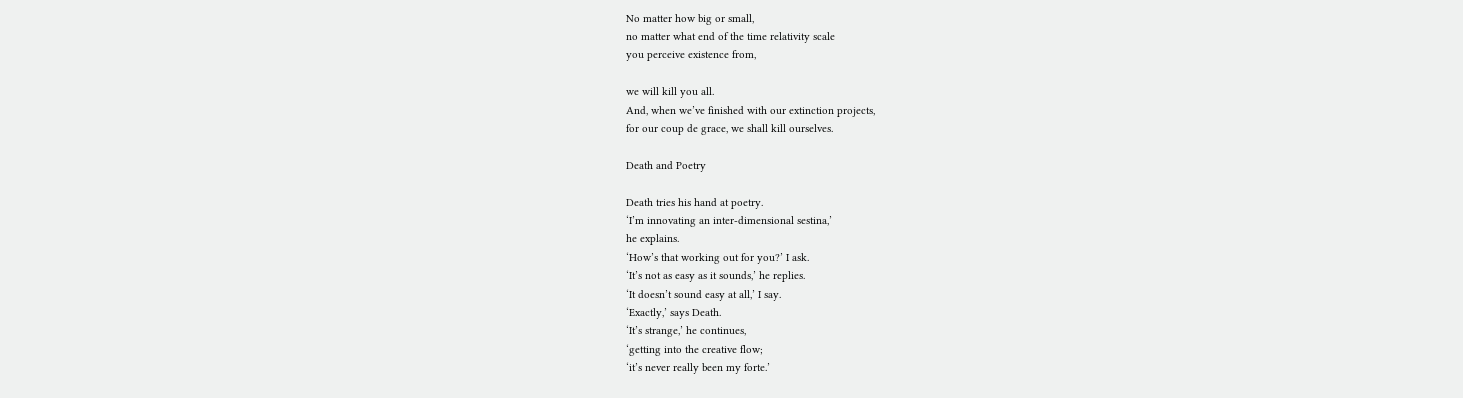No matter how big or small,
no matter what end of the time relativity scale
you perceive existence from,

we will kill you all.
And, when we’ve finished with our extinction projects,
for our coup de grace, we shall kill ourselves.

Death and Poetry

Death tries his hand at poetry.
‘I’m innovating an inter-dimensional sestina,’
he explains.
‘How’s that working out for you?’ I ask.
‘It’s not as easy as it sounds,’ he replies.
‘It doesn’t sound easy at all,’ I say.
‘Exactly,’ says Death.
‘It’s strange,’ he continues,
‘getting into the creative flow;
‘it’s never really been my forte.’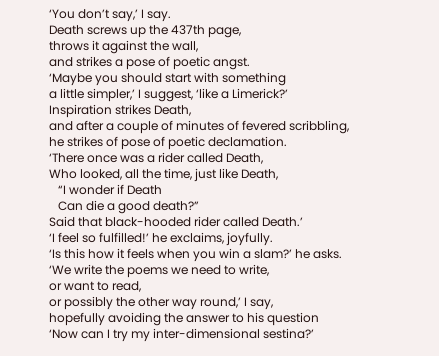‘You don’t say,’ I say.
Death screws up the 437th page,
throws it against the wall,
and strikes a pose of poetic angst.
‘Maybe you should start with something
a little simpler,’ I suggest, ‘like a Limerick?’
Inspiration strikes Death,
and after a couple of minutes of fevered scribbling,
he strikes of pose of poetic declamation.
‘There once was a rider called Death,
Who looked, all the time, just like Death,
   “I wonder if Death
   Can die a good death?”
Said that black-hooded rider called Death.’
‘I feel so fulfilled!’ he exclaims, joyfully.
‘Is this how it feels when you win a slam?’ he asks.
‘We write the poems we need to write,
or want to read,
or possibly the other way round,’ I say,
hopefully avoiding the answer to his question
‘Now can I try my inter-dimensional sestina?’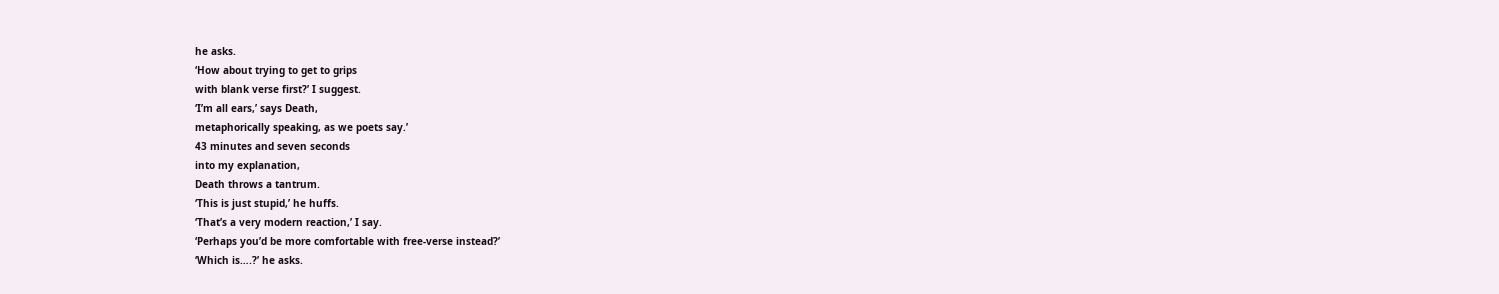he asks.
‘How about trying to get to grips
with blank verse first?’ I suggest.
‘I’m all ears,’ says Death,
metaphorically speaking, as we poets say.’
43 minutes and seven seconds
into my explanation,
Death throws a tantrum.
‘This is just stupid,’ he huffs.
‘That’s a very modern reaction,’ I say.
‘Perhaps you’d be more comfortable with free-verse instead?’
‘Which is….?’ he asks.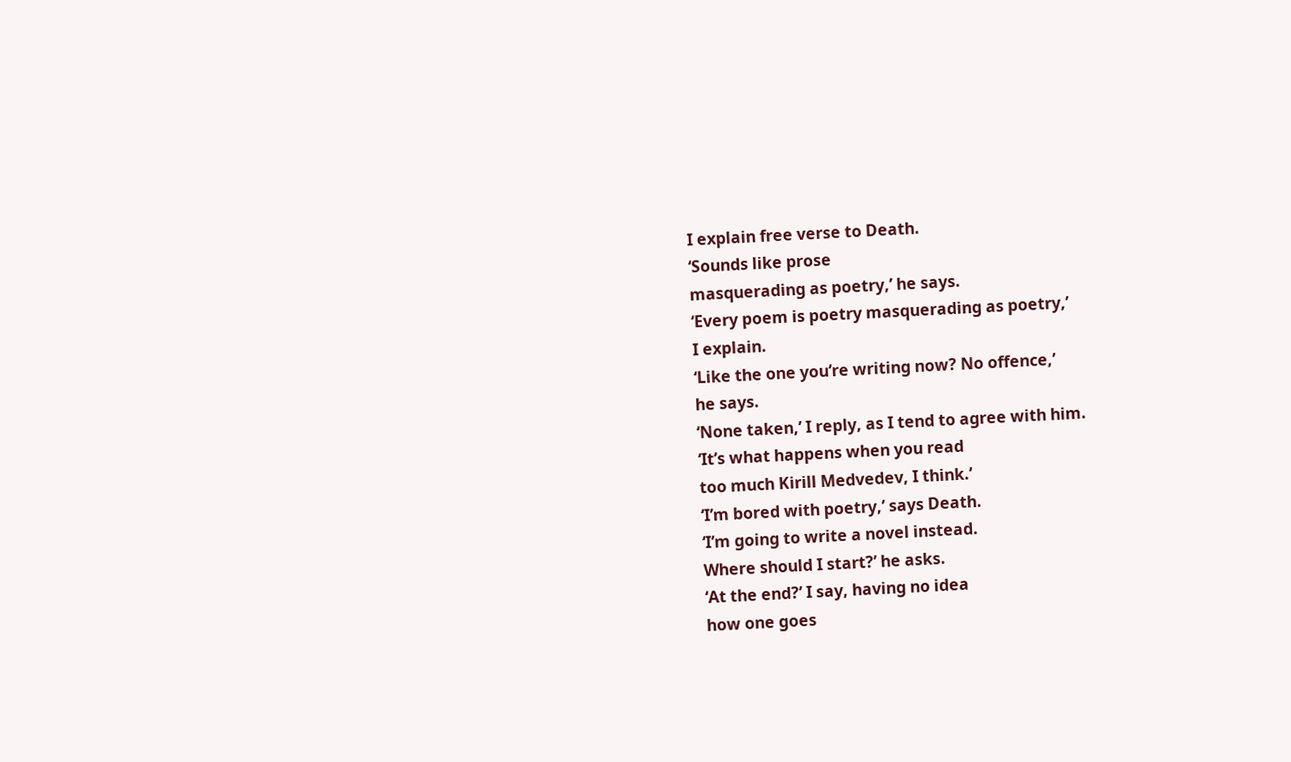I explain free verse to Death.
‘Sounds like prose
masquerading as poetry,’ he says.
‘Every poem is poetry masquerading as poetry,’
I explain.
‘Like the one you’re writing now? No offence,’
he says.
‘None taken,’ I reply, as I tend to agree with him.
‘It’s what happens when you read
too much Kirill Medvedev, I think.’
‘I’m bored with poetry,’ says Death.
‘I’m going to write a novel instead.
Where should I start?’ he asks.
‘At the end?’ I say, having no idea
how one goes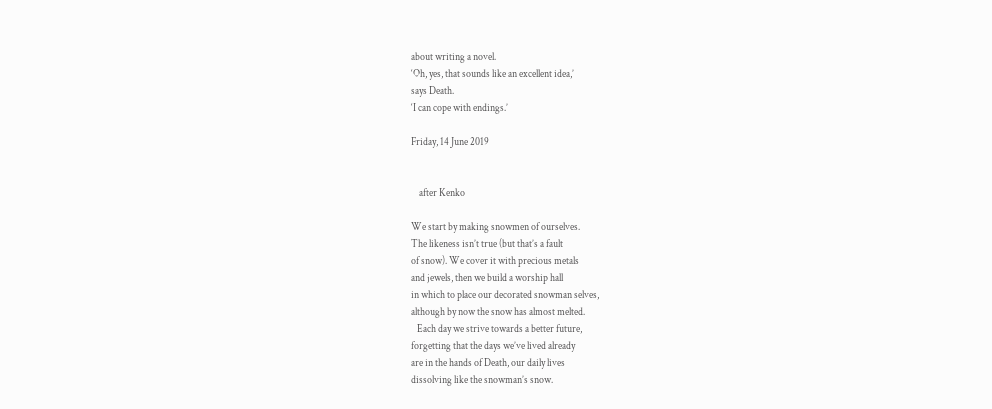about writing a novel.
‘Oh, yes, that sounds like an excellent idea,’
says Death.
‘I can cope with endings.’

Friday, 14 June 2019


    after Kenko

We start by making snowmen of ourselves.
The likeness isn’t true (but that’s a fault
of snow). We cover it with precious metals
and jewels, then we build a worship hall
in which to place our decorated snowman selves,
although by now the snow has almost melted.
   Each day we strive towards a better future,
forgetting that the days we’ve lived already
are in the hands of Death, our daily lives
dissolving like the snowman’s snow.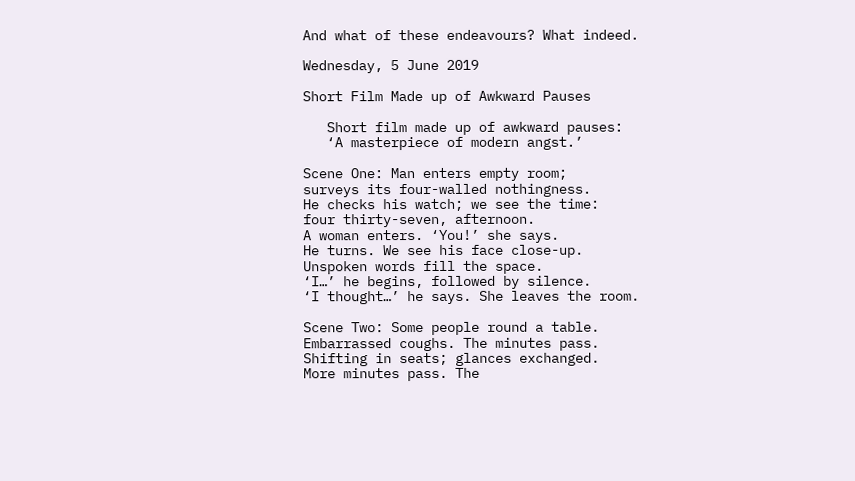And what of these endeavours? What indeed.

Wednesday, 5 June 2019

Short Film Made up of Awkward Pauses

   Short film made up of awkward pauses:
   ‘A masterpiece of modern angst.’

Scene One: Man enters empty room;
surveys its four-walled nothingness.
He checks his watch; we see the time:
four thirty-seven, afternoon.
A woman enters. ‘You!’ she says.
He turns. We see his face close-up.
Unspoken words fill the space.
‘I…’ he begins, followed by silence.
‘I thought…’ he says. She leaves the room.

Scene Two: Some people round a table.
Embarrassed coughs. The minutes pass.
Shifting in seats; glances exchanged.
More minutes pass. The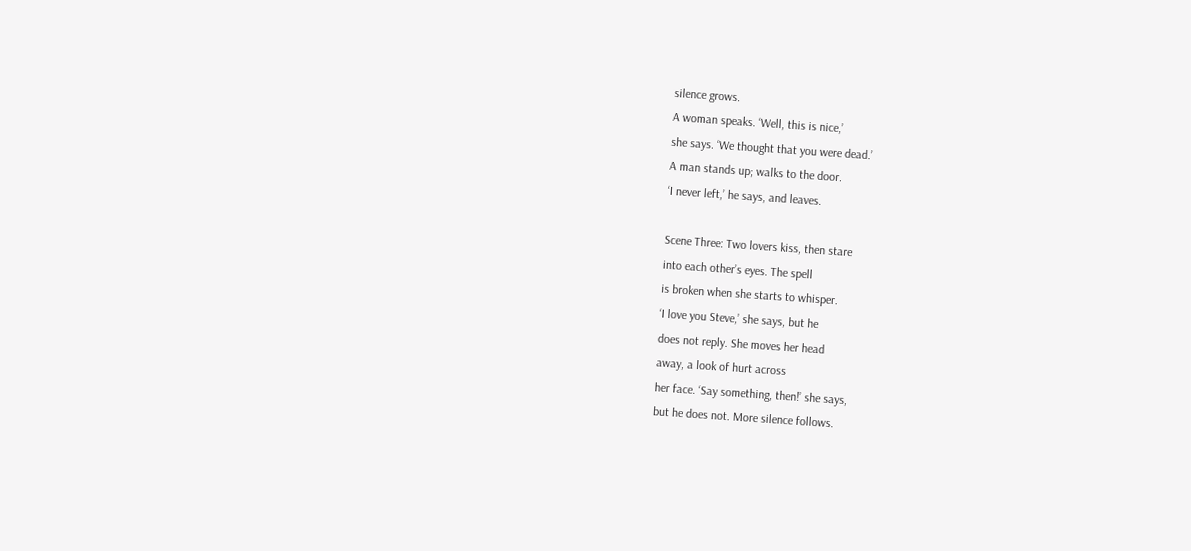silence grows.
A woman speaks. ‘Well, this is nice,’
she says. ‘We thought that you were dead.’
A man stands up; walks to the door.
‘I never left,’ he says, and leaves.

Scene Three: Two lovers kiss, then stare
into each other’s eyes. The spell
is broken when she starts to whisper.
‘I love you Steve,’ she says, but he
does not reply. She moves her head
away, a look of hurt across
her face. ‘Say something, then!’ she says,
but he does not. More silence follows.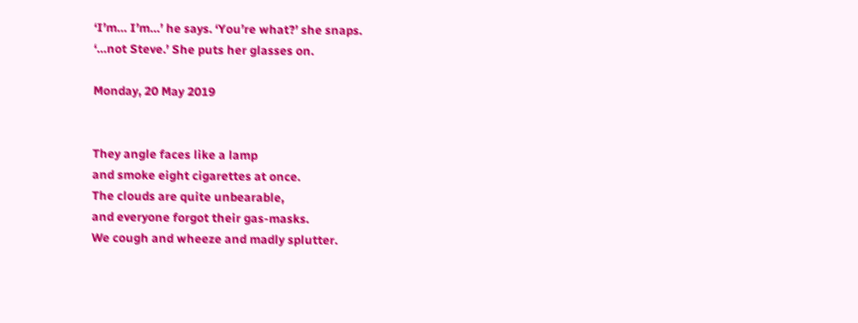‘I’m… I’m…’ he says. ‘You’re what?’ she snaps.
‘…not Steve.’ She puts her glasses on.

Monday, 20 May 2019


They angle faces like a lamp
and smoke eight cigarettes at once.
The clouds are quite unbearable,
and everyone forgot their gas-masks.
We cough and wheeze and madly splutter.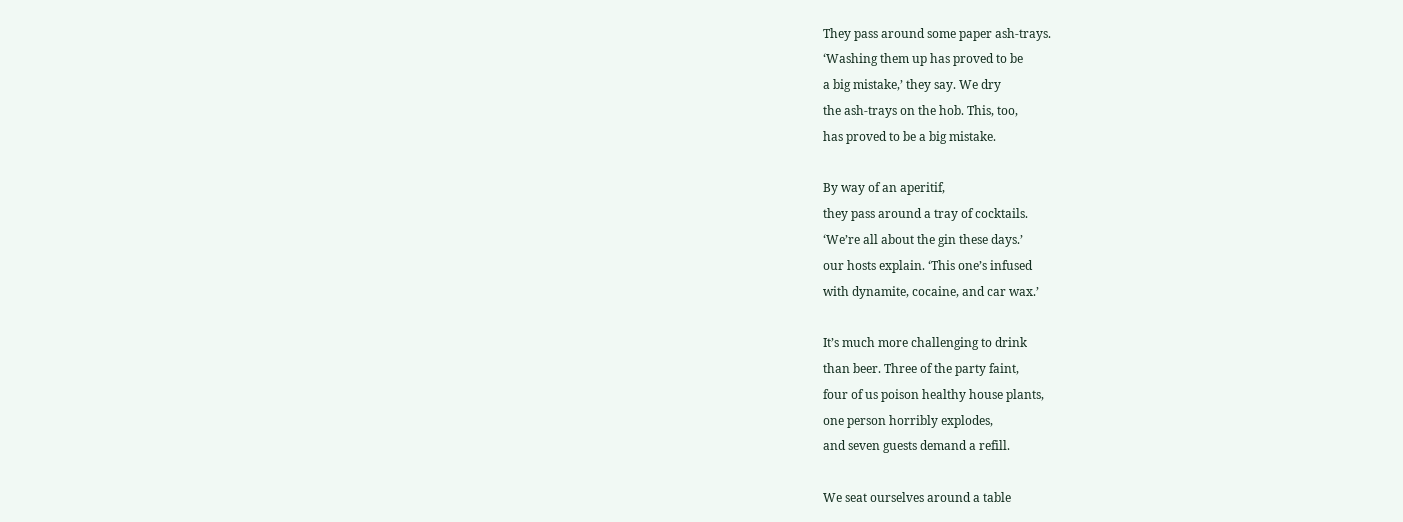They pass around some paper ash-trays.
‘Washing them up has proved to be
a big mistake,’ they say. We dry
the ash-trays on the hob. This, too,
has proved to be a big mistake.

By way of an aperitif,
they pass around a tray of cocktails.
‘We’re all about the gin these days.’
our hosts explain. ‘This one’s infused
with dynamite, cocaine, and car wax.’

It’s much more challenging to drink
than beer. Three of the party faint,
four of us poison healthy house plants,
one person horribly explodes,
and seven guests demand a refill.

We seat ourselves around a table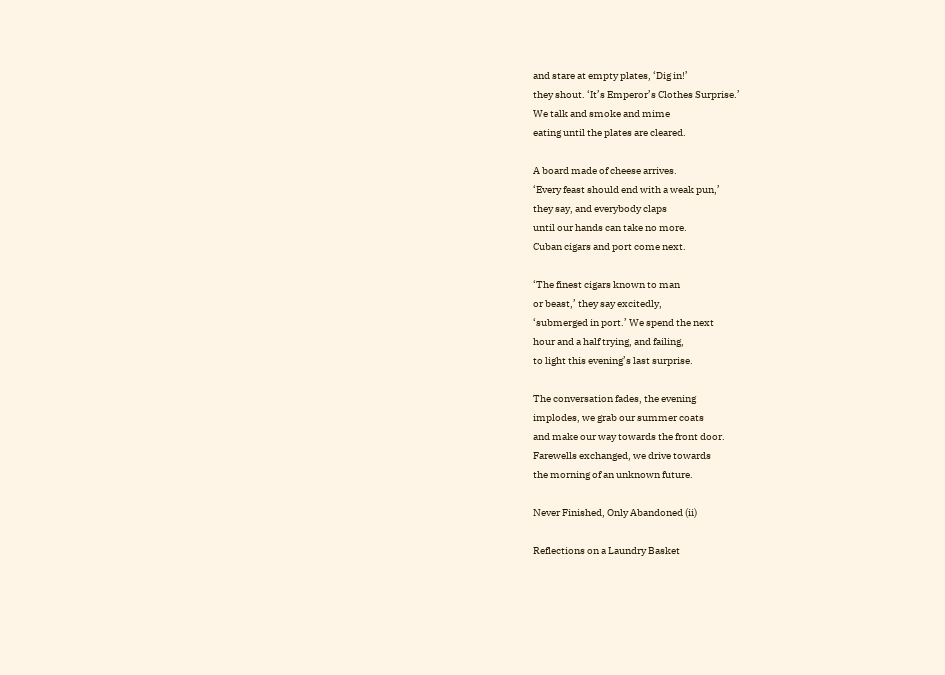and stare at empty plates, ‘Dig in!’
they shout. ‘It’s Emperor’s Clothes Surprise.’
We talk and smoke and mime
eating until the plates are cleared.

A board made of cheese arrives.
‘Every feast should end with a weak pun,’
they say, and everybody claps
until our hands can take no more.
Cuban cigars and port come next.

‘The finest cigars known to man
or beast,’ they say excitedly,
‘submerged in port.’ We spend the next
hour and a half trying, and failing,
to light this evening’s last surprise.

The conversation fades, the evening
implodes, we grab our summer coats
and make our way towards the front door.
Farewells exchanged, we drive towards
the morning of an unknown future.

Never Finished, Only Abandoned (ii)

Reflections on a Laundry Basket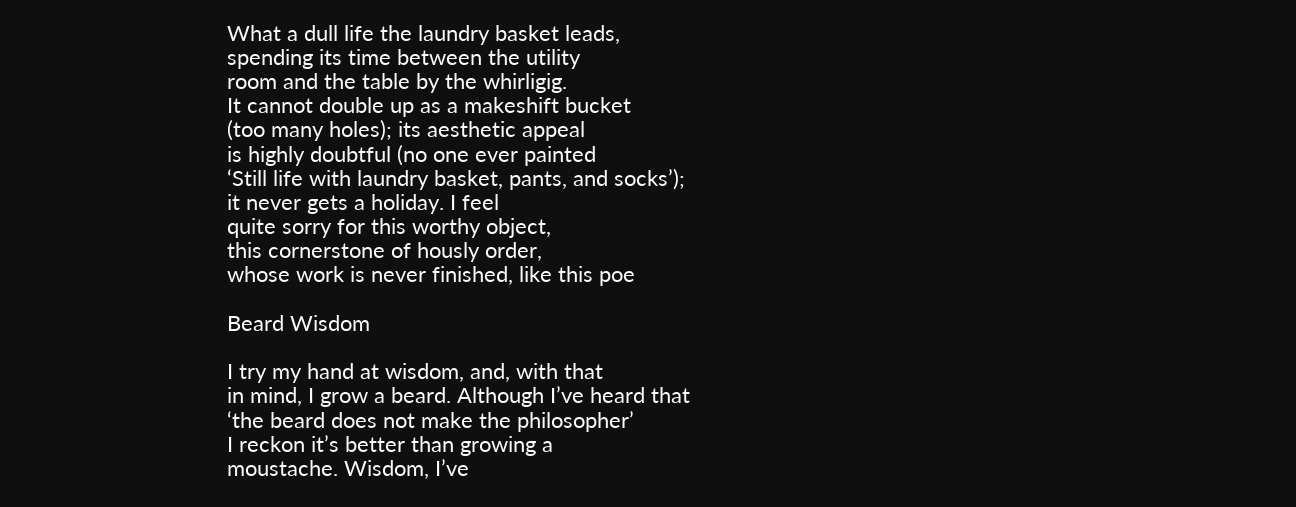What a dull life the laundry basket leads,
spending its time between the utility
room and the table by the whirligig.
It cannot double up as a makeshift bucket
(too many holes); its aesthetic appeal
is highly doubtful (no one ever painted
‘Still life with laundry basket, pants, and socks’);
it never gets a holiday. I feel
quite sorry for this worthy object,
this cornerstone of hously order,
whose work is never finished, like this poe

Beard Wisdom

I try my hand at wisdom, and, with that
in mind, I grow a beard. Although I’ve heard that
‘the beard does not make the philosopher’
I reckon it’s better than growing a
moustache. Wisdom, I’ve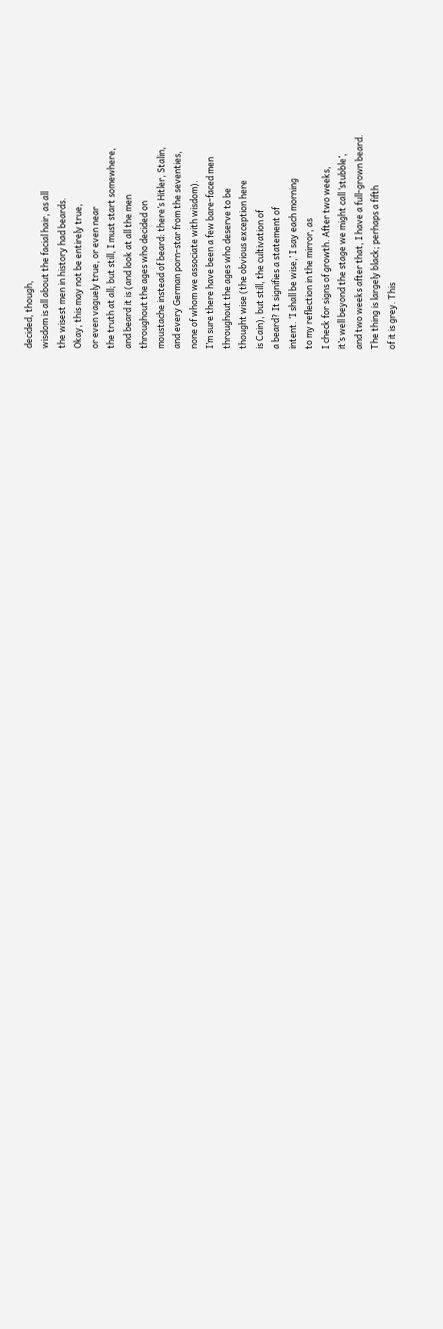decided, though,
wisdom is all about the facial hair, as all
the wisest men in history had beards.
Okay, this may not be entirely true,
or even vaguely true, or even near
the truth at all; but still, I must start somewhere,
and beard it is (and look at all the men
throughout the ages who decided on
moustache instead of beard: there’s Hitler, Stalin,
and every German porn-star from the seventies,
none of whom we associate with wisdom).
I’m sure there have been a few bare-faced men
throughout the ages who deserve to be
thought wise (the obvious exception here
is Cain), but still, the cultivation of
a beard? It signifies a statement of
intent. ‘I shall be wise,’ I say each morning
to my reflection in the mirror, as
I check for signs of growth. After two weeks,
it’s well beyond the stage we might call ‘stubble’,
and two weeks after that, I have a full-grown beard.
The thing is largely black; perhaps a fifth
of it is grey. This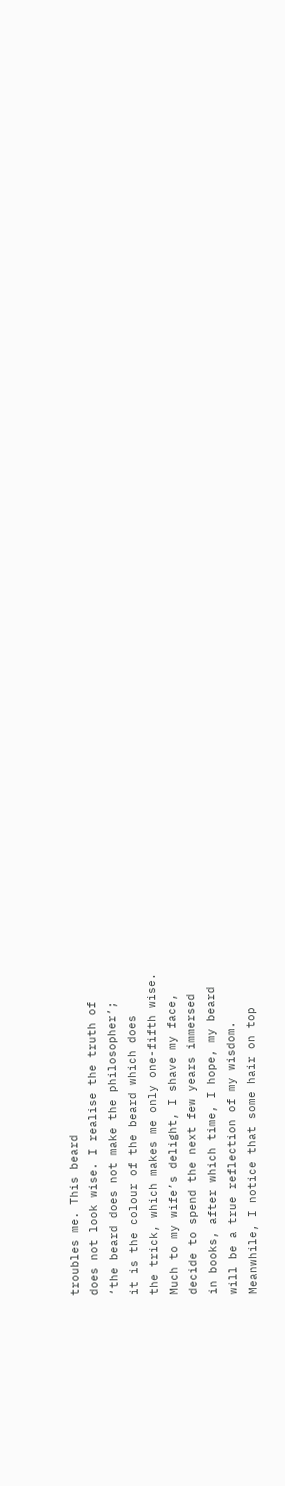troubles me. This beard
does not look wise. I realise the truth of
‘the beard does not make the philosopher’;
it is the colour of the beard which does
the trick, which makes me only one-fifth wise.
Much to my wife’s delight, I shave my face,
decide to spend the next few years immersed
in books, after which time, I hope, my beard
will be a true reflection of my wisdom.
Meanwhile, I notice that some hair on top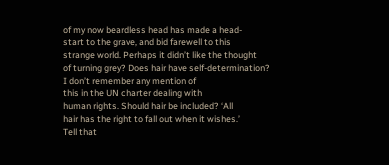of my now beardless head has made a head-
start to the grave, and bid farewell to this
strange world. Perhaps it didn’t like the thought
of turning grey? Does hair have self-determination?
I don’t remember any mention of
this in the UN charter dealing with
human rights. Should hair be included? ‘All
hair has the right to fall out when it wishes.’
Tell that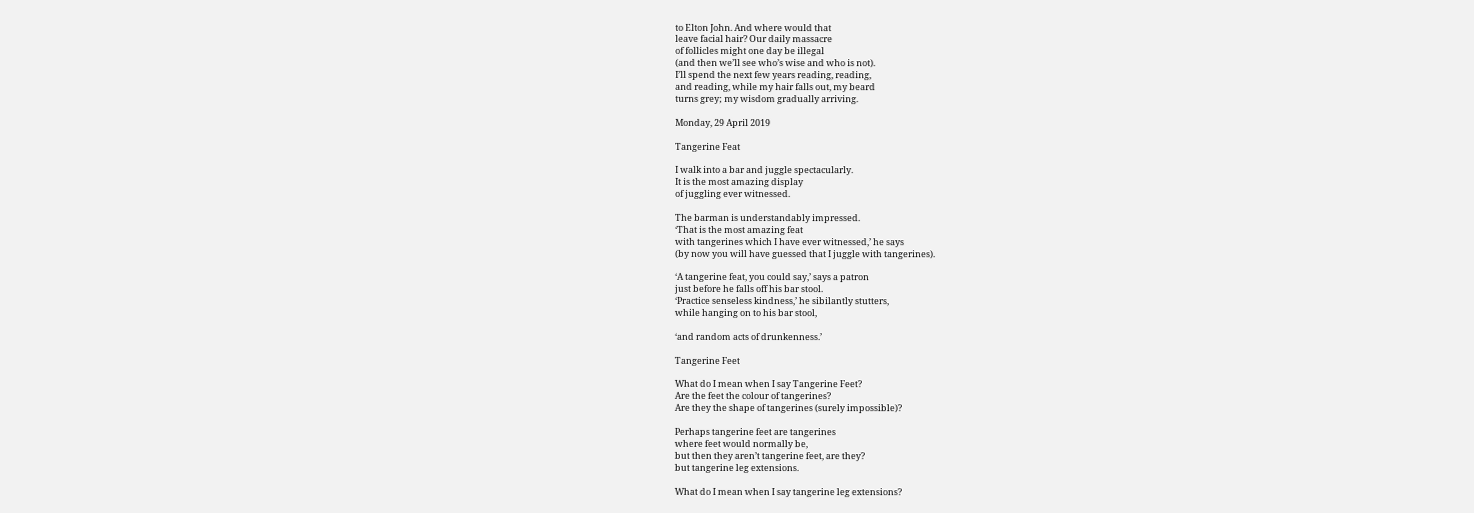to Elton John. And where would that
leave facial hair? Our daily massacre
of follicles might one day be illegal
(and then we’ll see who’s wise and who is not).
I’ll spend the next few years reading, reading,
and reading, while my hair falls out, my beard
turns grey; my wisdom gradually arriving.

Monday, 29 April 2019

Tangerine Feat

I walk into a bar and juggle spectacularly.
It is the most amazing display
of juggling ever witnessed.

The barman is understandably impressed.
‘That is the most amazing feat
with tangerines which I have ever witnessed,’ he says
(by now you will have guessed that I juggle with tangerines).

‘A tangerine feat, you could say,’ says a patron
just before he falls off his bar stool.
‘Practice senseless kindness,’ he sibilantly stutters,
while hanging on to his bar stool,

‘and random acts of drunkenness.’

Tangerine Feet

What do I mean when I say Tangerine Feet?
Are the feet the colour of tangerines?
Are they the shape of tangerines (surely impossible)?

Perhaps tangerine feet are tangerines
where feet would normally be,
but then they aren’t tangerine feet, are they?
but tangerine leg extensions.

What do I mean when I say tangerine leg extensions?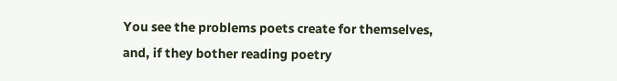You see the problems poets create for themselves,
and, if they bother reading poetry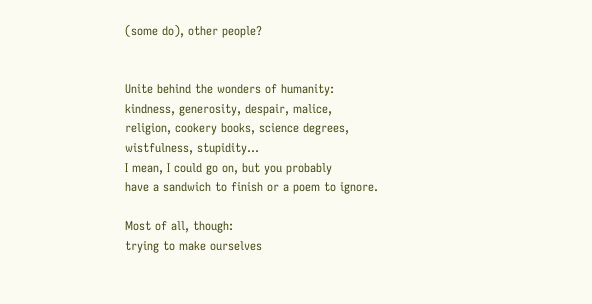(some do), other people?


Unite behind the wonders of humanity:
kindness, generosity, despair, malice,
religion, cookery books, science degrees,
wistfulness, stupidity…
I mean, I could go on, but you probably
have a sandwich to finish or a poem to ignore.

Most of all, though:
trying to make ourselves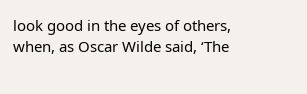look good in the eyes of others,
when, as Oscar Wilde said, ‘The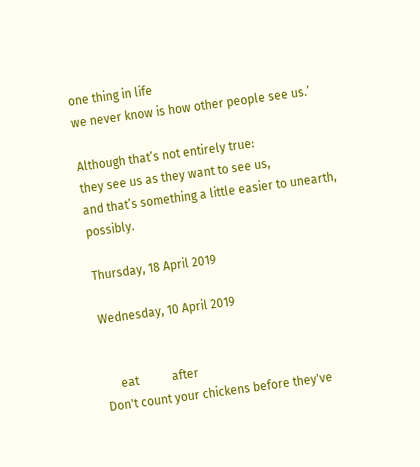one thing in life
we never know is how other people see us.’

Although that’s not entirely true:
they see us as they want to see us,
and that’s something a little easier to unearth, possibly.

Thursday, 18 April 2019

Wednesday, 10 April 2019


     eat           after
Don't count your chickens before they've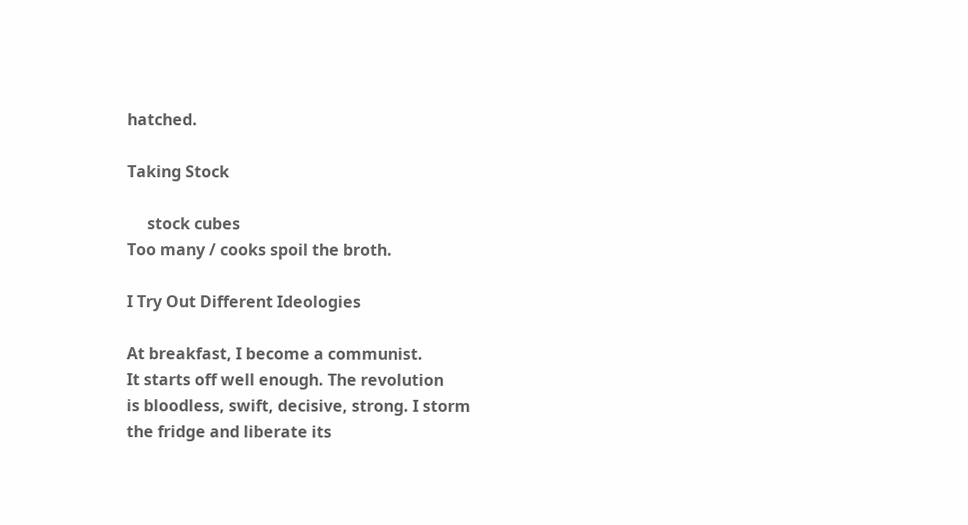hatched.

Taking Stock

     stock cubes
Too many / cooks spoil the broth.

I Try Out Different Ideologies

At breakfast, I become a communist.
It starts off well enough. The revolution
is bloodless, swift, decisive, strong. I storm
the fridge and liberate its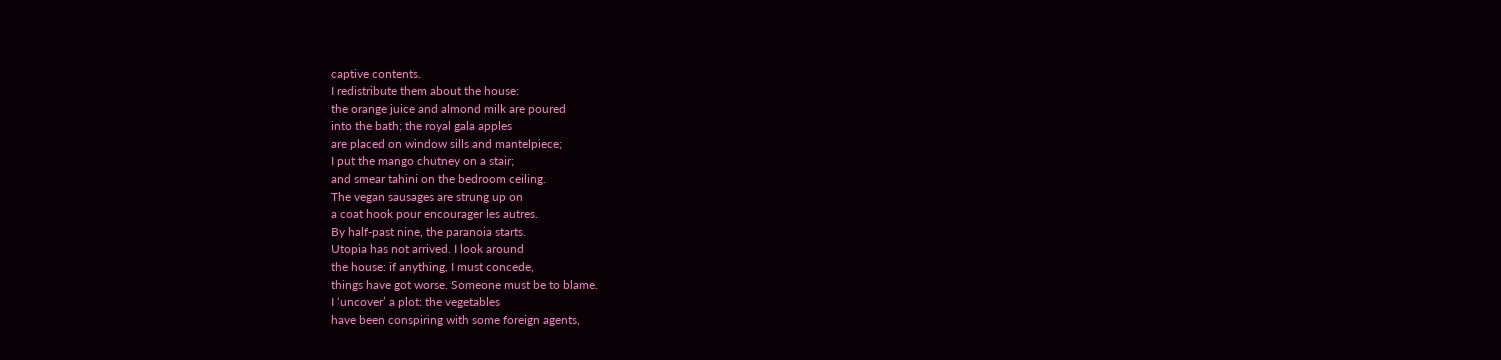captive contents.
I redistribute them about the house:
the orange juice and almond milk are poured
into the bath; the royal gala apples
are placed on window sills and mantelpiece;
I put the mango chutney on a stair;
and smear tahini on the bedroom ceiling.
The vegan sausages are strung up on
a coat hook pour encourager les autres.
By half-past nine, the paranoia starts.
Utopia has not arrived. I look around
the house: if anything, I must concede,
things have got worse. Someone must be to blame.
I ‘uncover’ a plot: the vegetables
have been conspiring with some foreign agents,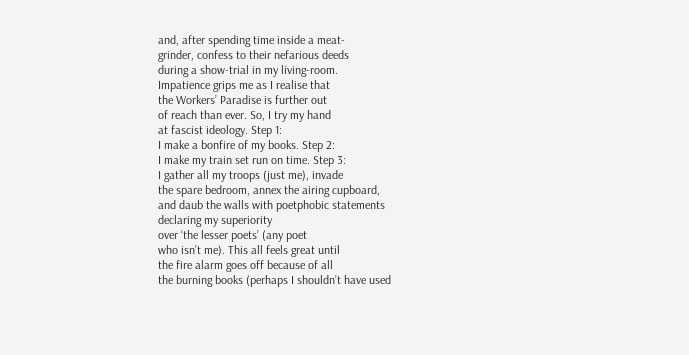and, after spending time inside a meat-
grinder, confess to their nefarious deeds
during a show-trial in my living-room.
Impatience grips me as I realise that
the Workers’ Paradise is further out
of reach than ever. So, I try my hand
at fascist ideology. Step 1:
I make a bonfire of my books. Step 2:
I make my train set run on time. Step 3:
I gather all my troops (just me), invade
the spare bedroom, annex the airing cupboard,
and daub the walls with poetphobic statements
declaring my superiority
over ‘the lesser poets’ (any poet
who isn’t me). This all feels great until
the fire alarm goes off because of all
the burning books (perhaps I shouldn’t have used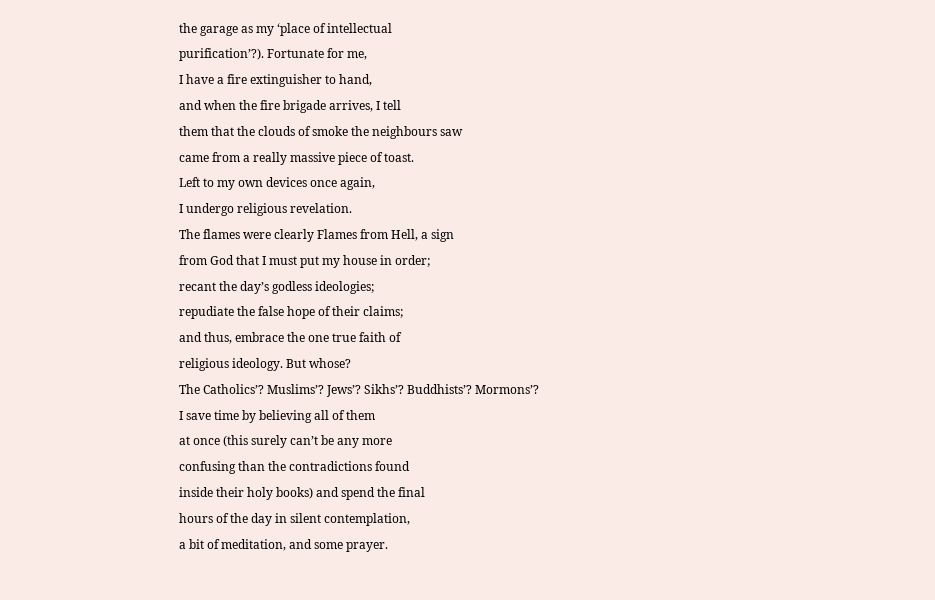the garage as my ‘place of intellectual
purification’?). Fortunate for me,
I have a fire extinguisher to hand,
and when the fire brigade arrives, I tell
them that the clouds of smoke the neighbours saw
came from a really massive piece of toast.
Left to my own devices once again,
I undergo religious revelation.
The flames were clearly Flames from Hell, a sign
from God that I must put my house in order;
recant the day’s godless ideologies;
repudiate the false hope of their claims;
and thus, embrace the one true faith of
religious ideology. But whose?
The Catholics’? Muslims’? Jews’? Sikhs’? Buddhists’? Mormons’?
I save time by believing all of them
at once (this surely can’t be any more
confusing than the contradictions found
inside their holy books) and spend the final
hours of the day in silent contemplation,
a bit of meditation, and some prayer.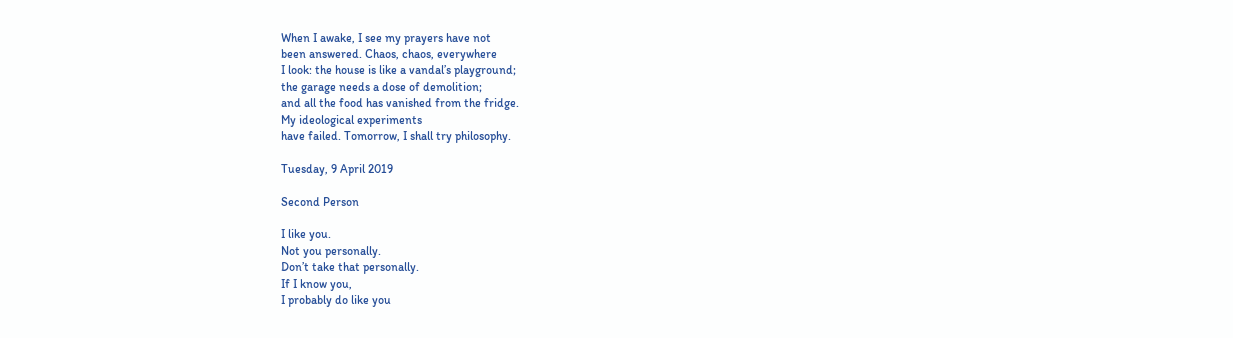When I awake, I see my prayers have not
been answered. Chaos, chaos, everywhere
I look: the house is like a vandal’s playground;
the garage needs a dose of demolition;
and all the food has vanished from the fridge.
My ideological experiments
have failed. Tomorrow, I shall try philosophy.

Tuesday, 9 April 2019

Second Person

I like you.
Not you personally.
Don’t take that personally.
If I know you,
I probably do like you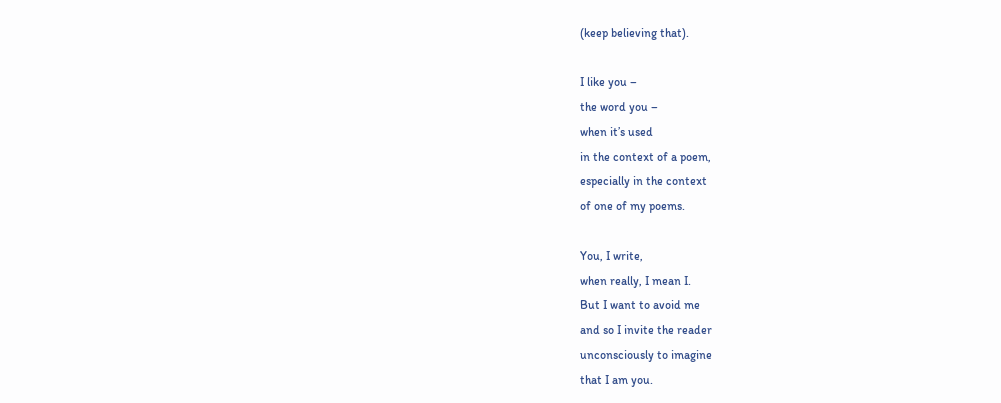(keep believing that).

I like you –
the word you –
when it’s used
in the context of a poem,
especially in the context
of one of my poems.

You, I write,
when really, I mean I.
But I want to avoid me
and so I invite the reader
unconsciously to imagine
that I am you.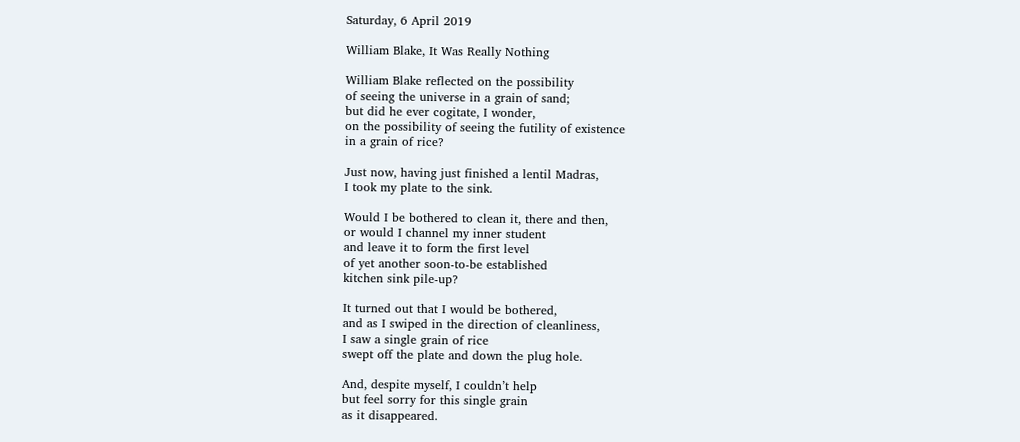Saturday, 6 April 2019

William Blake, It Was Really Nothing

William Blake reflected on the possibility
of seeing the universe in a grain of sand;
but did he ever cogitate, I wonder,
on the possibility of seeing the futility of existence
in a grain of rice?

Just now, having just finished a lentil Madras,
I took my plate to the sink.

Would I be bothered to clean it, there and then,
or would I channel my inner student
and leave it to form the first level
of yet another soon-to-be established
kitchen sink pile-up?

It turned out that I would be bothered,
and as I swiped in the direction of cleanliness,
I saw a single grain of rice
swept off the plate and down the plug hole.

And, despite myself, I couldn’t help
but feel sorry for this single grain
as it disappeared.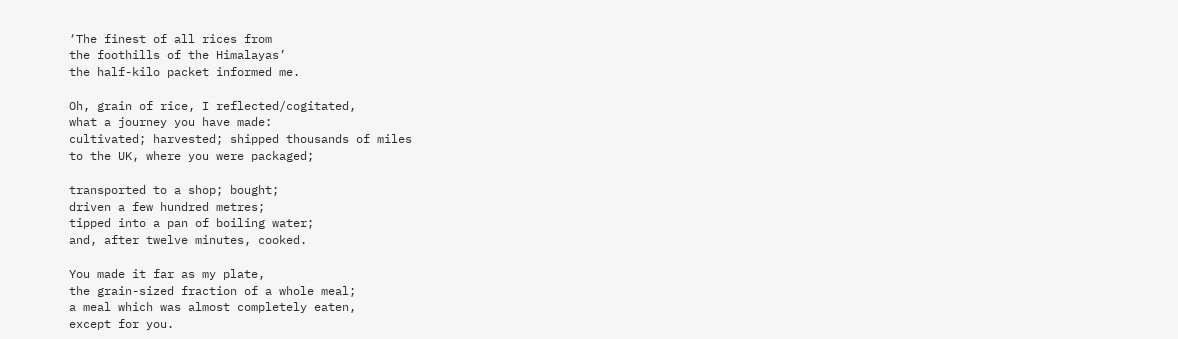‘The finest of all rices from
the foothills of the Himalayas’
the half-kilo packet informed me.

Oh, grain of rice, I reflected/cogitated,
what a journey you have made:
cultivated; harvested; shipped thousands of miles
to the UK, where you were packaged;

transported to a shop; bought;
driven a few hundred metres;
tipped into a pan of boiling water;
and, after twelve minutes, cooked.

You made it far as my plate,
the grain-sized fraction of a whole meal;
a meal which was almost completely eaten,
except for you.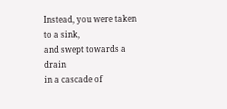Instead, you were taken to a sink,
and swept towards a drain
in a cascade of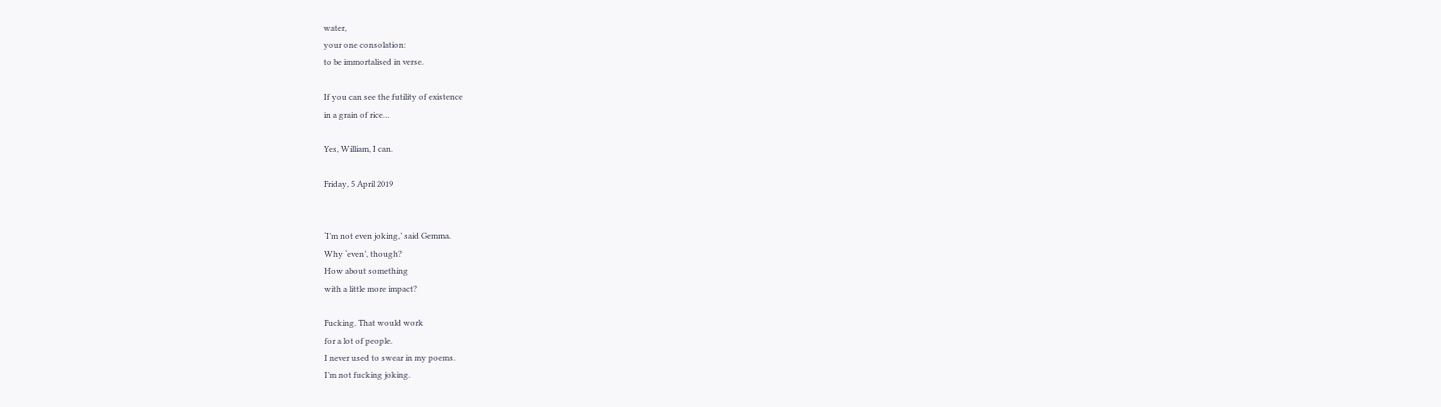water,
your one consolation:
to be immortalised in verse.

If you can see the futility of existence
in a grain of rice…

Yes, William, I can.

Friday, 5 April 2019


‘I’m not even joking,’ said Gemma.
Why ‘even’, though?
How about something
with a little more impact?

Fucking. That would work
for a lot of people.
I never used to swear in my poems.
I’m not fucking joking.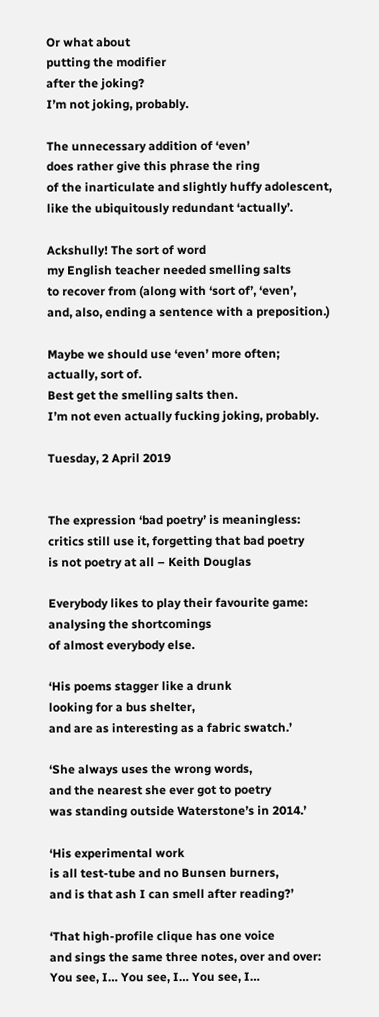Or what about
putting the modifier
after the joking?
I’m not joking, probably.

The unnecessary addition of ‘even’
does rather give this phrase the ring
of the inarticulate and slightly huffy adolescent,
like the ubiquitously redundant ‘actually’.

Ackshully! The sort of word
my English teacher needed smelling salts
to recover from (along with ‘sort of’, ‘even’,
and, also, ending a sentence with a preposition.)

Maybe we should use ‘even’ more often;
actually, sort of.
Best get the smelling salts then.
I’m not even actually fucking joking, probably.

Tuesday, 2 April 2019


The expression ‘bad poetry’ is meaningless:
critics still use it, forgetting that bad poetry
is not poetry at all – Keith Douglas

Everybody likes to play their favourite game:
analysing the shortcomings
of almost everybody else.

‘His poems stagger like a drunk
looking for a bus shelter,
and are as interesting as a fabric swatch.’

‘She always uses the wrong words,
and the nearest she ever got to poetry
was standing outside Waterstone’s in 2014.’

‘His experimental work
is all test-tube and no Bunsen burners,
and is that ash I can smell after reading?’

‘That high-profile clique has one voice
and sings the same three notes, over and over:
You see, I… You see, I… You see, I…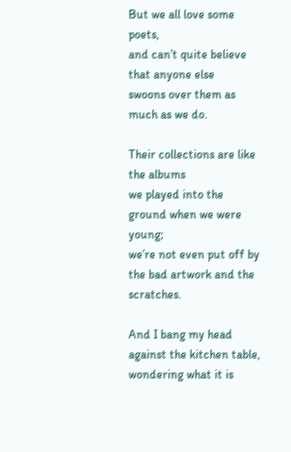But we all love some poets,
and can’t quite believe that anyone else
swoons over them as much as we do.

Their collections are like the albums
we played into the ground when we were young;
we’re not even put off by the bad artwork and the scratches.

And I bang my head against the kitchen table,
wondering what it is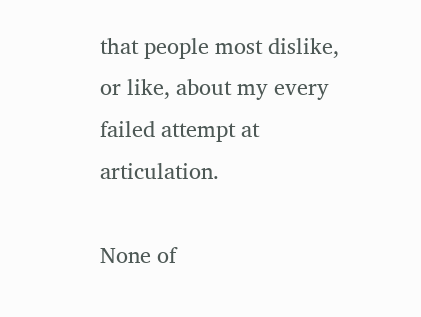that people most dislike,
or like, about my every failed attempt at articulation.

None of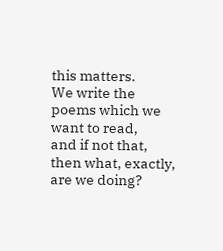this matters.
We write the poems which we want to read,
and if not that, then what, exactly, are we doing?